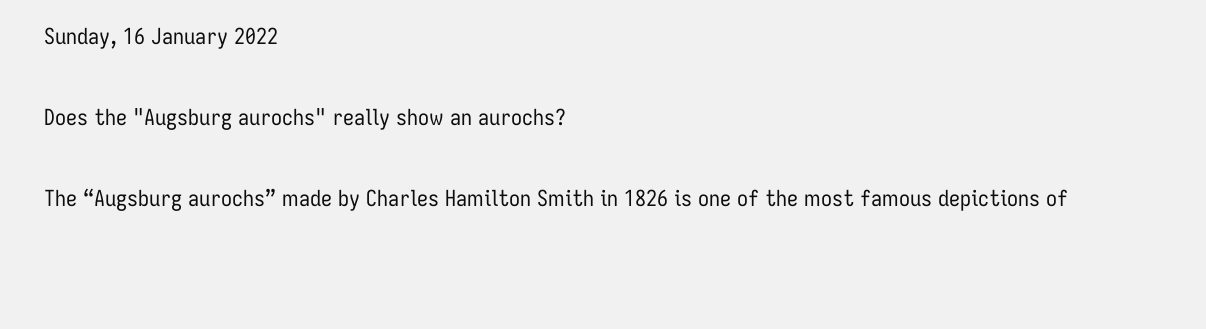Sunday, 16 January 2022

Does the "Augsburg aurochs" really show an aurochs?

The “Augsburg aurochs” made by Charles Hamilton Smith in 1826 is one of the most famous depictions of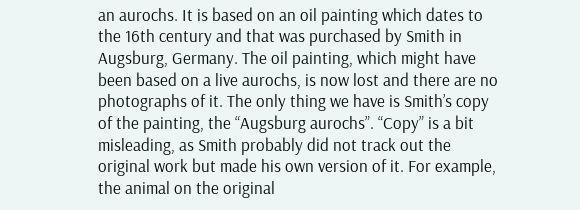an aurochs. It is based on an oil painting which dates to the 16th century and that was purchased by Smith in Augsburg, Germany. The oil painting, which might have been based on a live aurochs, is now lost and there are no photographs of it. The only thing we have is Smith’s copy of the painting, the “Augsburg aurochs”. “Copy” is a bit misleading, as Smith probably did not track out the original work but made his own version of it. For example, the animal on the original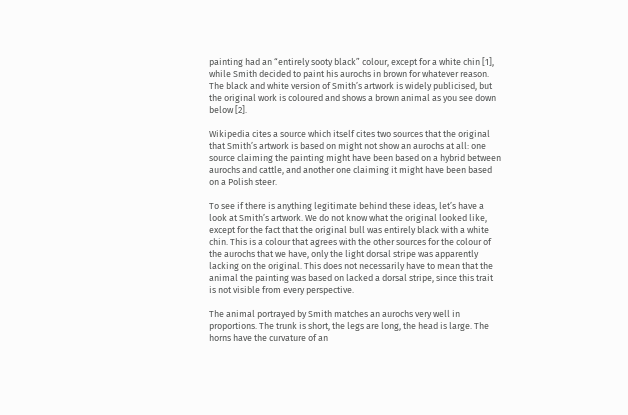painting had an “entirely sooty black” colour, except for a white chin [1], while Smith decided to paint his aurochs in brown for whatever reason. The black and white version of Smith’s artwork is widely publicised, but the original work is coloured and shows a brown animal as you see down below [2].

Wikipedia cites a source which itself cites two sources that the original that Smith’s artwork is based on might not show an aurochs at all: one source claiming the painting might have been based on a hybrid between aurochs and cattle, and another one claiming it might have been based on a Polish steer.

To see if there is anything legitimate behind these ideas, let’s have a look at Smith’s artwork. We do not know what the original looked like, except for the fact that the original bull was entirely black with a white chin. This is a colour that agrees with the other sources for the colour of the aurochs that we have, only the light dorsal stripe was apparently lacking on the original. This does not necessarily have to mean that the animal the painting was based on lacked a dorsal stripe, since this trait is not visible from every perspective.

The animal portrayed by Smith matches an aurochs very well in proportions. The trunk is short, the legs are long, the head is large. The horns have the curvature of an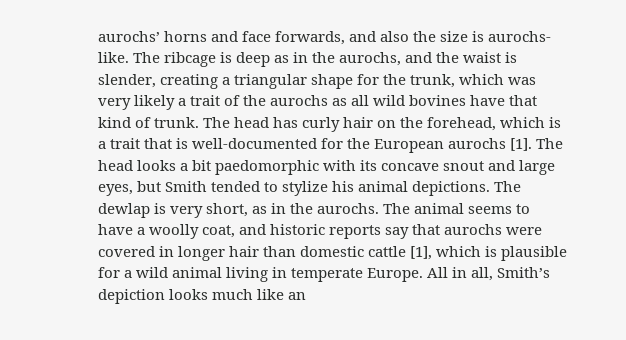aurochs’ horns and face forwards, and also the size is aurochs-like. The ribcage is deep as in the aurochs, and the waist is slender, creating a triangular shape for the trunk, which was very likely a trait of the aurochs as all wild bovines have that kind of trunk. The head has curly hair on the forehead, which is a trait that is well-documented for the European aurochs [1]. The head looks a bit paedomorphic with its concave snout and large eyes, but Smith tended to stylize his animal depictions. The dewlap is very short, as in the aurochs. The animal seems to have a woolly coat, and historic reports say that aurochs were covered in longer hair than domestic cattle [1], which is plausible for a wild animal living in temperate Europe. All in all, Smith’s depiction looks much like an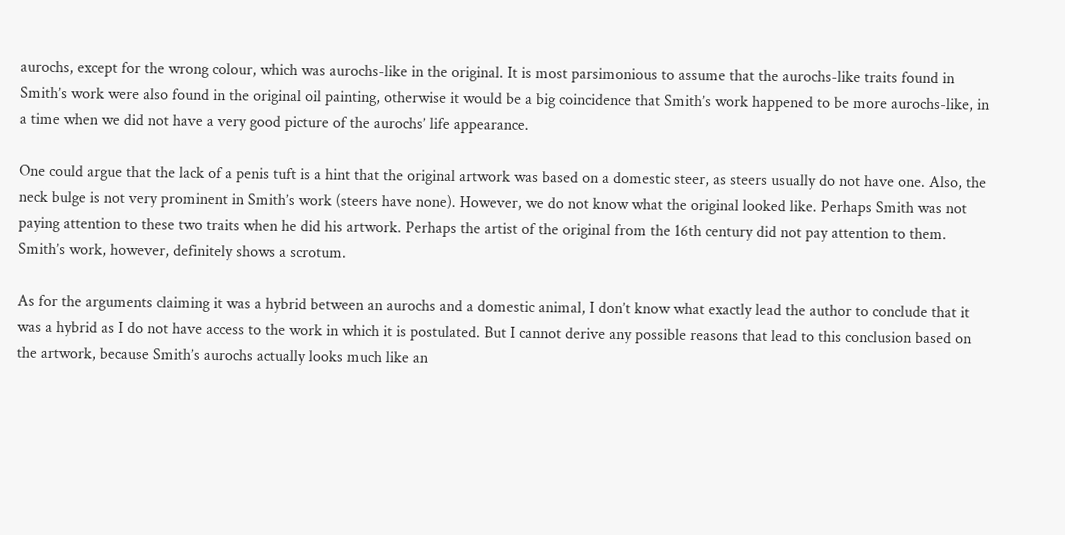aurochs, except for the wrong colour, which was aurochs-like in the original. It is most parsimonious to assume that the aurochs-like traits found in Smith’s work were also found in the original oil painting, otherwise it would be a big coincidence that Smith’s work happened to be more aurochs-like, in a time when we did not have a very good picture of the aurochs’ life appearance.

One could argue that the lack of a penis tuft is a hint that the original artwork was based on a domestic steer, as steers usually do not have one. Also, the neck bulge is not very prominent in Smith’s work (steers have none). However, we do not know what the original looked like. Perhaps Smith was not paying attention to these two traits when he did his artwork. Perhaps the artist of the original from the 16th century did not pay attention to them. Smith’s work, however, definitely shows a scrotum.

As for the arguments claiming it was a hybrid between an aurochs and a domestic animal, I don’t know what exactly lead the author to conclude that it was a hybrid as I do not have access to the work in which it is postulated. But I cannot derive any possible reasons that lead to this conclusion based on the artwork, because Smith’s aurochs actually looks much like an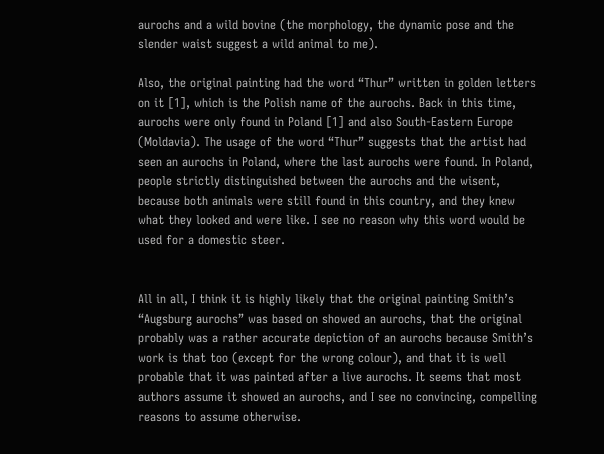aurochs and a wild bovine (the morphology, the dynamic pose and the slender waist suggest a wild animal to me).

Also, the original painting had the word “Thur” written in golden letters on it [1], which is the Polish name of the aurochs. Back in this time, aurochs were only found in Poland [1] and also South-Eastern Europe (Moldavia). The usage of the word “Thur” suggests that the artist had seen an aurochs in Poland, where the last aurochs were found. In Poland, people strictly distinguished between the aurochs and the wisent, because both animals were still found in this country, and they knew what they looked and were like. I see no reason why this word would be used for a domestic steer.


All in all, I think it is highly likely that the original painting Smith’s “Augsburg aurochs” was based on showed an aurochs, that the original probably was a rather accurate depiction of an aurochs because Smith’s work is that too (except for the wrong colour), and that it is well probable that it was painted after a live aurochs. It seems that most authors assume it showed an aurochs, and I see no convincing, compelling reasons to assume otherwise.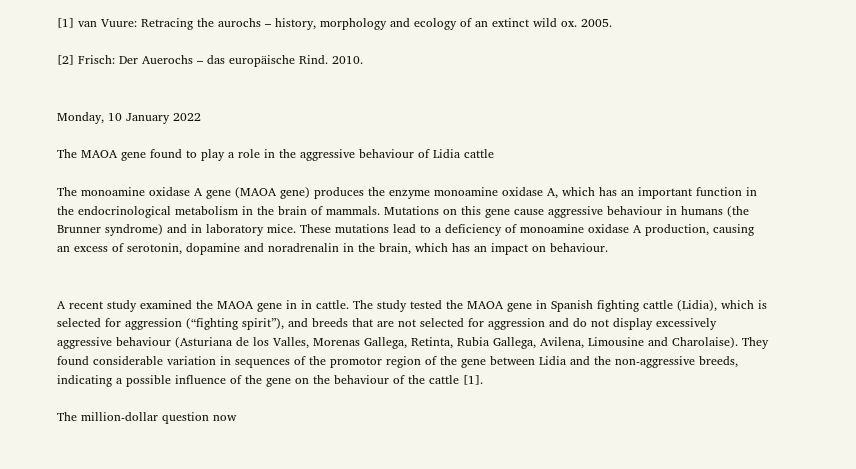[1] van Vuure: Retracing the aurochs – history, morphology and ecology of an extinct wild ox. 2005.

[2] Frisch: Der Auerochs – das europäische Rind. 2010.


Monday, 10 January 2022

The MAOA gene found to play a role in the aggressive behaviour of Lidia cattle

The monoamine oxidase A gene (MAOA gene) produces the enzyme monoamine oxidase A, which has an important function in the endocrinological metabolism in the brain of mammals. Mutations on this gene cause aggressive behaviour in humans (the Brunner syndrome) and in laboratory mice. These mutations lead to a deficiency of monoamine oxidase A production, causing an excess of serotonin, dopamine and noradrenalin in the brain, which has an impact on behaviour.


A recent study examined the MAOA gene in in cattle. The study tested the MAOA gene in Spanish fighting cattle (Lidia), which is selected for aggression (“fighting spirit”), and breeds that are not selected for aggression and do not display excessively aggressive behaviour (Asturiana de los Valles, Morenas Gallega, Retinta, Rubia Gallega, Avilena, Limousine and Charolaise). They found considerable variation in sequences of the promotor region of the gene between Lidia and the non-aggressive breeds, indicating a possible influence of the gene on the behaviour of the cattle [1].

The million-dollar question now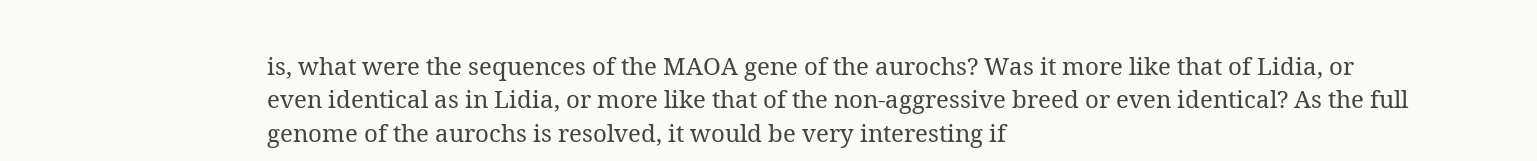is, what were the sequences of the MAOA gene of the aurochs? Was it more like that of Lidia, or even identical as in Lidia, or more like that of the non-aggressive breed or even identical? As the full genome of the aurochs is resolved, it would be very interesting if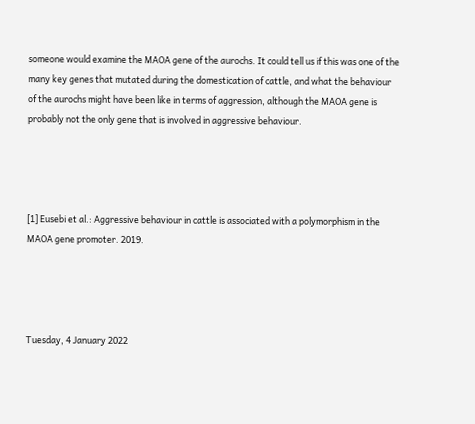someone would examine the MAOA gene of the aurochs. It could tell us if this was one of the many key genes that mutated during the domestication of cattle, and what the behaviour of the aurochs might have been like in terms of aggression, although the MAOA gene is probably not the only gene that is involved in aggressive behaviour.




[1] Eusebi et al.: Aggressive behaviour in cattle is associated with a polymorphism in the MAOA gene promoter. 2019.




Tuesday, 4 January 2022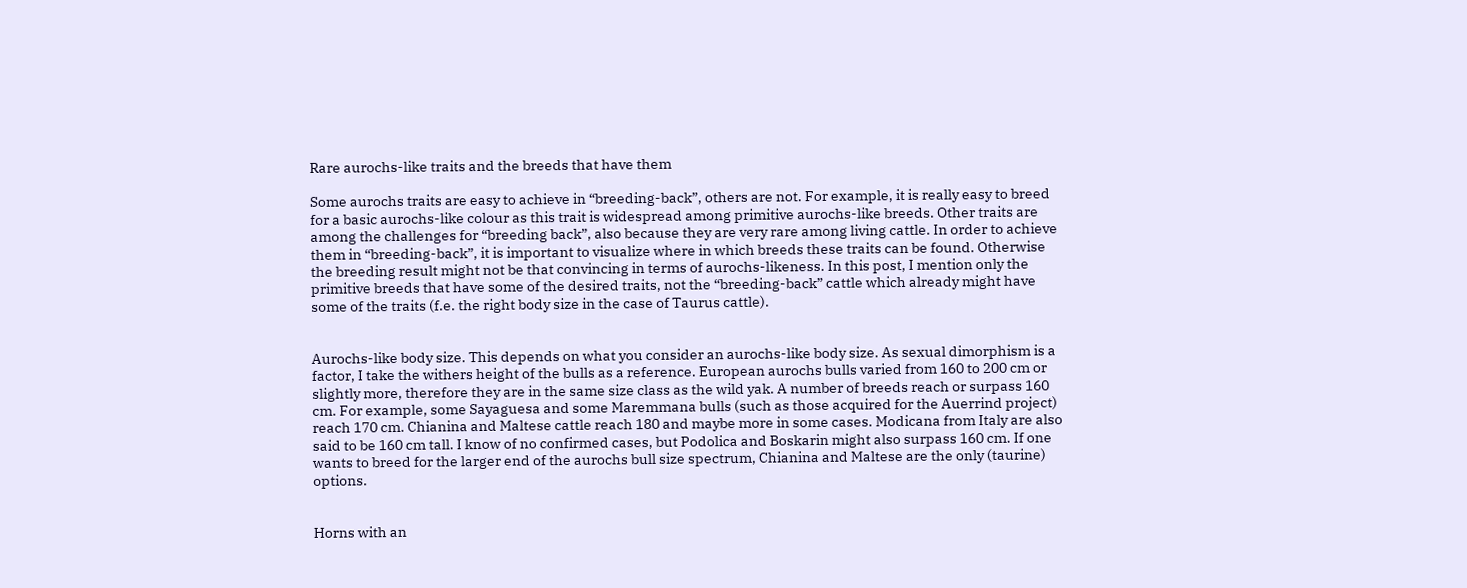Rare aurochs-like traits and the breeds that have them

Some aurochs traits are easy to achieve in “breeding-back”, others are not. For example, it is really easy to breed for a basic aurochs-like colour as this trait is widespread among primitive aurochs-like breeds. Other traits are among the challenges for “breeding back”, also because they are very rare among living cattle. In order to achieve them in “breeding-back”, it is important to visualize where in which breeds these traits can be found. Otherwise the breeding result might not be that convincing in terms of aurochs-likeness. In this post, I mention only the primitive breeds that have some of the desired traits, not the “breeding-back” cattle which already might have some of the traits (f.e. the right body size in the case of Taurus cattle).


Aurochs-like body size. This depends on what you consider an aurochs-like body size. As sexual dimorphism is a factor, I take the withers height of the bulls as a reference. European aurochs bulls varied from 160 to 200 cm or slightly more, therefore they are in the same size class as the wild yak. A number of breeds reach or surpass 160 cm. For example, some Sayaguesa and some Maremmana bulls (such as those acquired for the Auerrind project) reach 170 cm. Chianina and Maltese cattle reach 180 and maybe more in some cases. Modicana from Italy are also said to be 160 cm tall. I know of no confirmed cases, but Podolica and Boskarin might also surpass 160 cm. If one wants to breed for the larger end of the aurochs bull size spectrum, Chianina and Maltese are the only (taurine) options.


Horns with an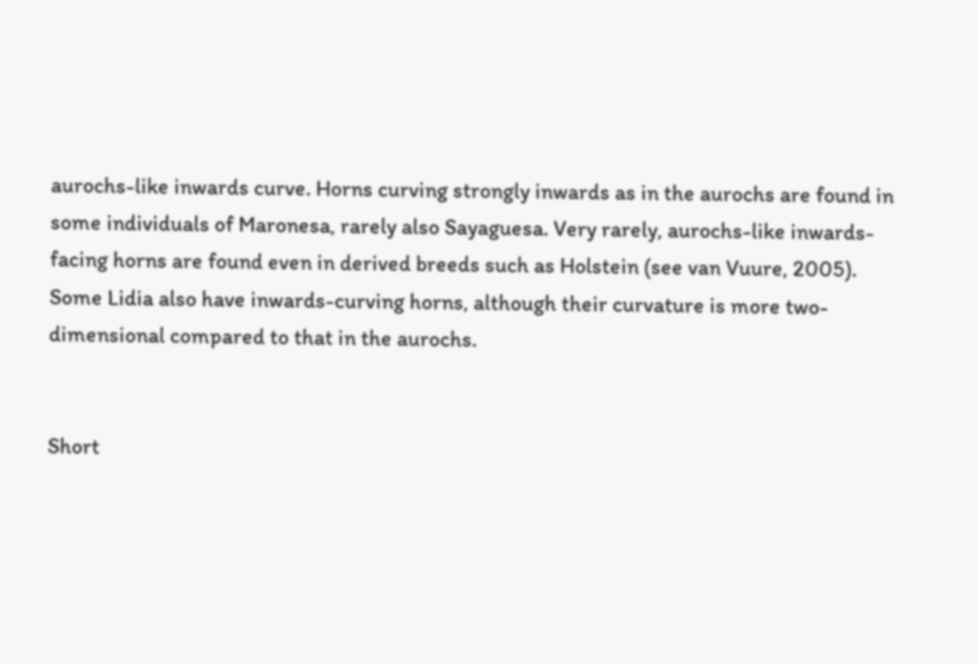aurochs-like inwards curve. Horns curving strongly inwards as in the aurochs are found in some individuals of Maronesa, rarely also Sayaguesa. Very rarely, aurochs-like inwards-facing horns are found even in derived breeds such as Holstein (see van Vuure, 2005). Some Lidia also have inwards-curving horns, although their curvature is more two-dimensional compared to that in the aurochs.


Short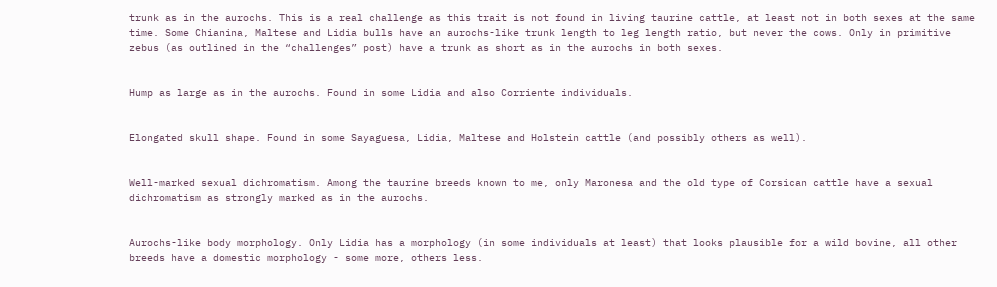trunk as in the aurochs. This is a real challenge as this trait is not found in living taurine cattle, at least not in both sexes at the same time. Some Chianina, Maltese and Lidia bulls have an aurochs-like trunk length to leg length ratio, but never the cows. Only in primitive zebus (as outlined in the “challenges” post) have a trunk as short as in the aurochs in both sexes.


Hump as large as in the aurochs. Found in some Lidia and also Corriente individuals.


Elongated skull shape. Found in some Sayaguesa, Lidia, Maltese and Holstein cattle (and possibly others as well).


Well-marked sexual dichromatism. Among the taurine breeds known to me, only Maronesa and the old type of Corsican cattle have a sexual dichromatism as strongly marked as in the aurochs.


Aurochs-like body morphology. Only Lidia has a morphology (in some individuals at least) that looks plausible for a wild bovine, all other breeds have a domestic morphology - some more, others less.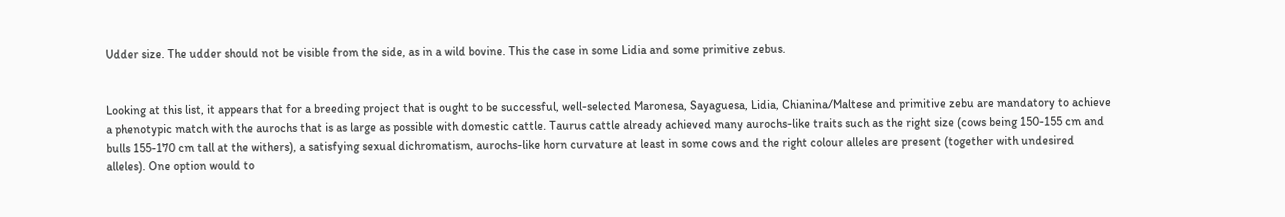Udder size. The udder should not be visible from the side, as in a wild bovine. This the case in some Lidia and some primitive zebus.


Looking at this list, it appears that for a breeding project that is ought to be successful, well-selected Maronesa, Sayaguesa, Lidia, Chianina/Maltese and primitive zebu are mandatory to achieve a phenotypic match with the aurochs that is as large as possible with domestic cattle. Taurus cattle already achieved many aurochs-like traits such as the right size (cows being 150-155 cm and bulls 155-170 cm tall at the withers), a satisfying sexual dichromatism, aurochs-like horn curvature at least in some cows and the right colour alleles are present (together with undesired alleles). One option would to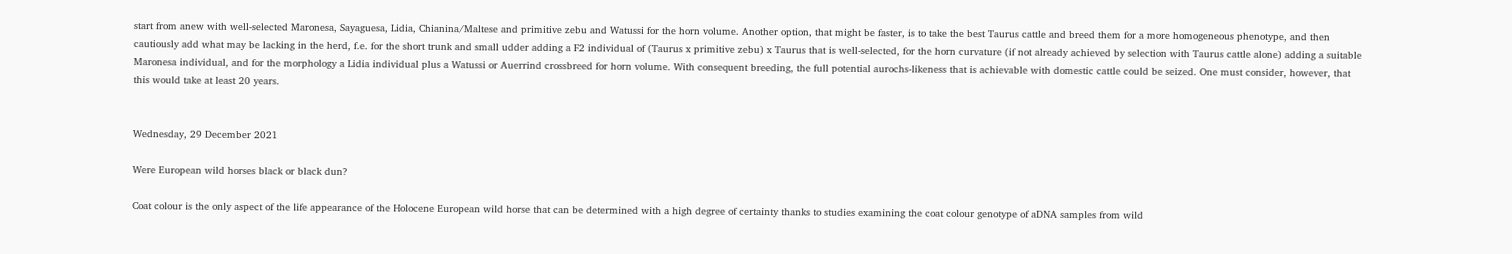start from anew with well-selected Maronesa, Sayaguesa, Lidia, Chianina/Maltese and primitive zebu and Watussi for the horn volume. Another option, that might be faster, is to take the best Taurus cattle and breed them for a more homogeneous phenotype, and then cautiously add what may be lacking in the herd, f.e. for the short trunk and small udder adding a F2 individual of (Taurus x primitive zebu) x Taurus that is well-selected, for the horn curvature (if not already achieved by selection with Taurus cattle alone) adding a suitable Maronesa individual, and for the morphology a Lidia individual plus a Watussi or Auerrind crossbreed for horn volume. With consequent breeding, the full potential aurochs-likeness that is achievable with domestic cattle could be seized. One must consider, however, that this would take at least 20 years.


Wednesday, 29 December 2021

Were European wild horses black or black dun?

Coat colour is the only aspect of the life appearance of the Holocene European wild horse that can be determined with a high degree of certainty thanks to studies examining the coat colour genotype of aDNA samples from wild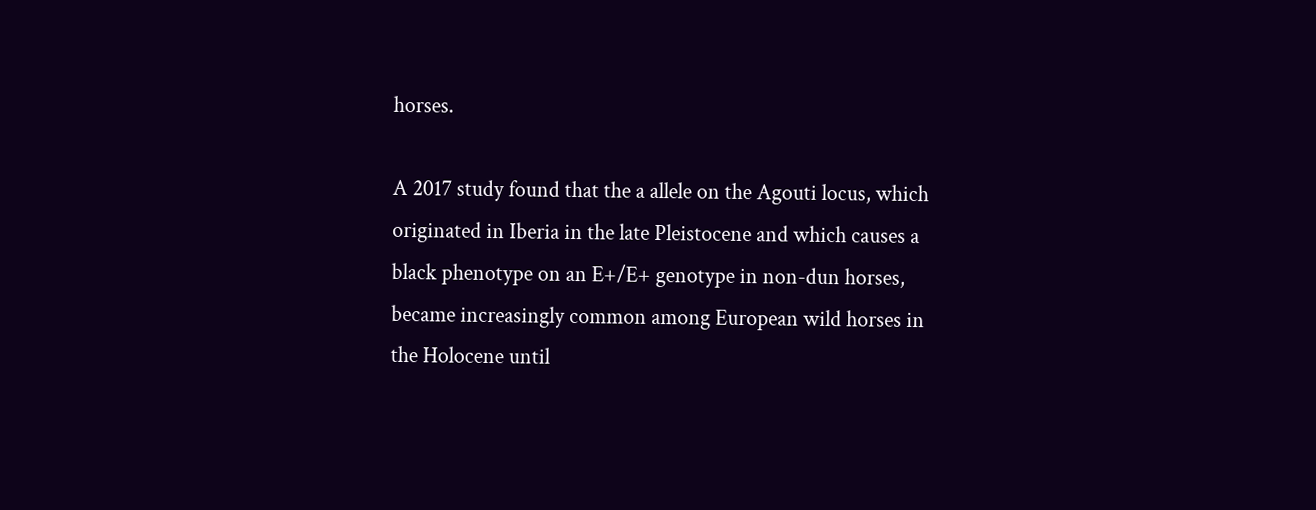horses.

A 2017 study found that the a allele on the Agouti locus, which originated in Iberia in the late Pleistocene and which causes a black phenotype on an E+/E+ genotype in non-dun horses, became increasingly common among European wild horses in the Holocene until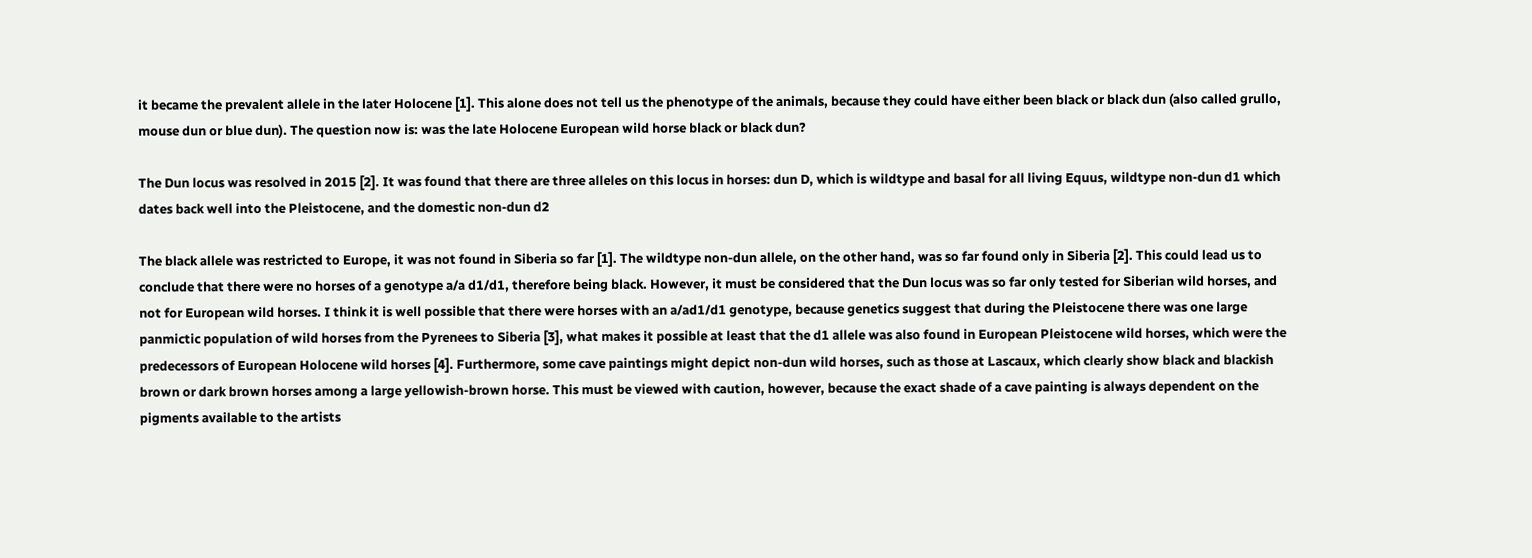it became the prevalent allele in the later Holocene [1]. This alone does not tell us the phenotype of the animals, because they could have either been black or black dun (also called grullo, mouse dun or blue dun). The question now is: was the late Holocene European wild horse black or black dun?

The Dun locus was resolved in 2015 [2]. It was found that there are three alleles on this locus in horses: dun D, which is wildtype and basal for all living Equus, wildtype non-dun d1 which dates back well into the Pleistocene, and the domestic non-dun d2

The black allele was restricted to Europe, it was not found in Siberia so far [1]. The wildtype non-dun allele, on the other hand, was so far found only in Siberia [2]. This could lead us to conclude that there were no horses of a genotype a/a d1/d1, therefore being black. However, it must be considered that the Dun locus was so far only tested for Siberian wild horses, and not for European wild horses. I think it is well possible that there were horses with an a/ad1/d1 genotype, because genetics suggest that during the Pleistocene there was one large panmictic population of wild horses from the Pyrenees to Siberia [3], what makes it possible at least that the d1 allele was also found in European Pleistocene wild horses, which were the predecessors of European Holocene wild horses [4]. Furthermore, some cave paintings might depict non-dun wild horses, such as those at Lascaux, which clearly show black and blackish brown or dark brown horses among a large yellowish-brown horse. This must be viewed with caution, however, because the exact shade of a cave painting is always dependent on the pigments available to the artists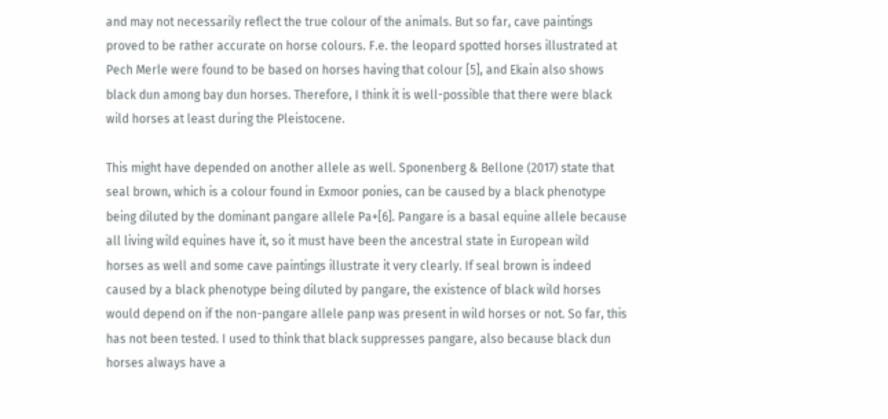and may not necessarily reflect the true colour of the animals. But so far, cave paintings proved to be rather accurate on horse colours. F.e. the leopard spotted horses illustrated at Pech Merle were found to be based on horses having that colour [5], and Ekain also shows black dun among bay dun horses. Therefore, I think it is well-possible that there were black wild horses at least during the Pleistocene.

This might have depended on another allele as well. Sponenberg & Bellone (2017) state that seal brown, which is a colour found in Exmoor ponies, can be caused by a black phenotype being diluted by the dominant pangare allele Pa+[6]. Pangare is a basal equine allele because all living wild equines have it, so it must have been the ancestral state in European wild horses as well and some cave paintings illustrate it very clearly. If seal brown is indeed caused by a black phenotype being diluted by pangare, the existence of black wild horses would depend on if the non-pangare allele panp was present in wild horses or not. So far, this has not been tested. I used to think that black suppresses pangare, also because black dun horses always have a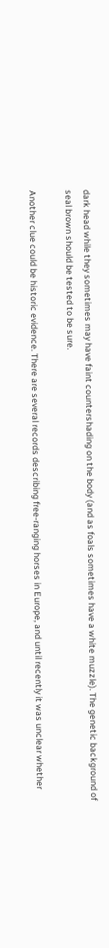dark head while they sometimes may have faint countershading on the body (and as foals sometimes have a white muzzle). The genetic background of seal brown should be tested to be sure.

Another clue could be historic evidence. There are several records describing free-ranging horses in Europe, and until recently it was unclear whether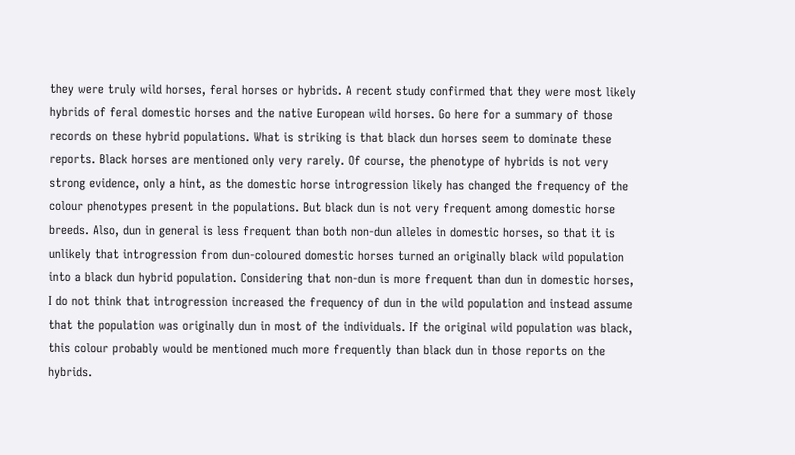they were truly wild horses, feral horses or hybrids. A recent study confirmed that they were most likely hybrids of feral domestic horses and the native European wild horses. Go here for a summary of those records on these hybrid populations. What is striking is that black dun horses seem to dominate these reports. Black horses are mentioned only very rarely. Of course, the phenotype of hybrids is not very strong evidence, only a hint, as the domestic horse introgression likely has changed the frequency of the colour phenotypes present in the populations. But black dun is not very frequent among domestic horse breeds. Also, dun in general is less frequent than both non-dun alleles in domestic horses, so that it is unlikely that introgression from dun-coloured domestic horses turned an originally black wild population into a black dun hybrid population. Considering that non-dun is more frequent than dun in domestic horses, I do not think that introgression increased the frequency of dun in the wild population and instead assume that the population was originally dun in most of the individuals. If the original wild population was black, this colour probably would be mentioned much more frequently than black dun in those reports on the hybrids.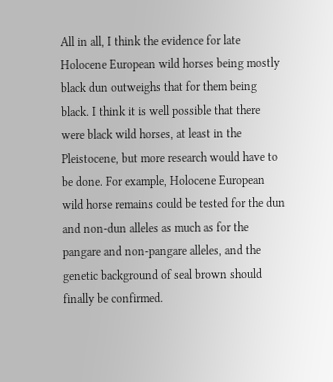All in all, I think the evidence for late Holocene European wild horses being mostly black dun outweighs that for them being black. I think it is well possible that there were black wild horses, at least in the Pleistocene, but more research would have to be done. For example, Holocene European wild horse remains could be tested for the dun and non-dun alleles as much as for the pangare and non-pangare alleles, and the genetic background of seal brown should finally be confirmed.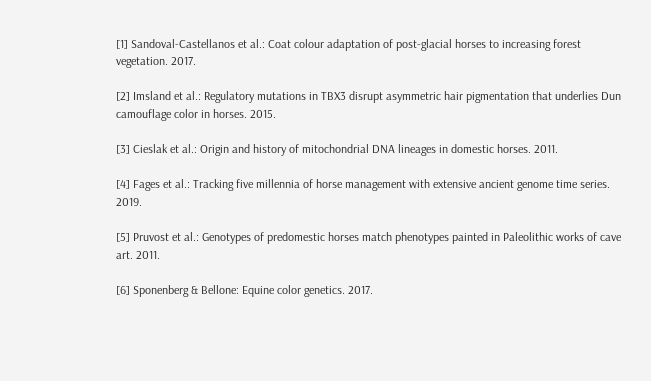[1] Sandoval-Castellanos et al.: Coat colour adaptation of post-glacial horses to increasing forest vegetation. 2017.

[2] Imsland et al.: Regulatory mutations in TBX3 disrupt asymmetric hair pigmentation that underlies Dun camouflage color in horses. 2015.

[3] Cieslak et al.: Origin and history of mitochondrial DNA lineages in domestic horses. 2011.

[4] Fages et al.: Tracking five millennia of horse management with extensive ancient genome time series. 2019.

[5] Pruvost et al.: Genotypes of predomestic horses match phenotypes painted in Paleolithic works of cave art. 2011.

[6] Sponenberg & Bellone: Equine color genetics. 2017.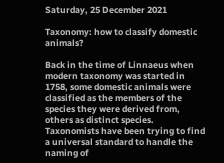Saturday, 25 December 2021

Taxonomy: how to classify domestic animals?

Back in the time of Linnaeus when modern taxonomy was started in 1758, some domestic animals were classified as the members of the species they were derived from, others as distinct species. Taxonomists have been trying to find a universal standard to handle the naming of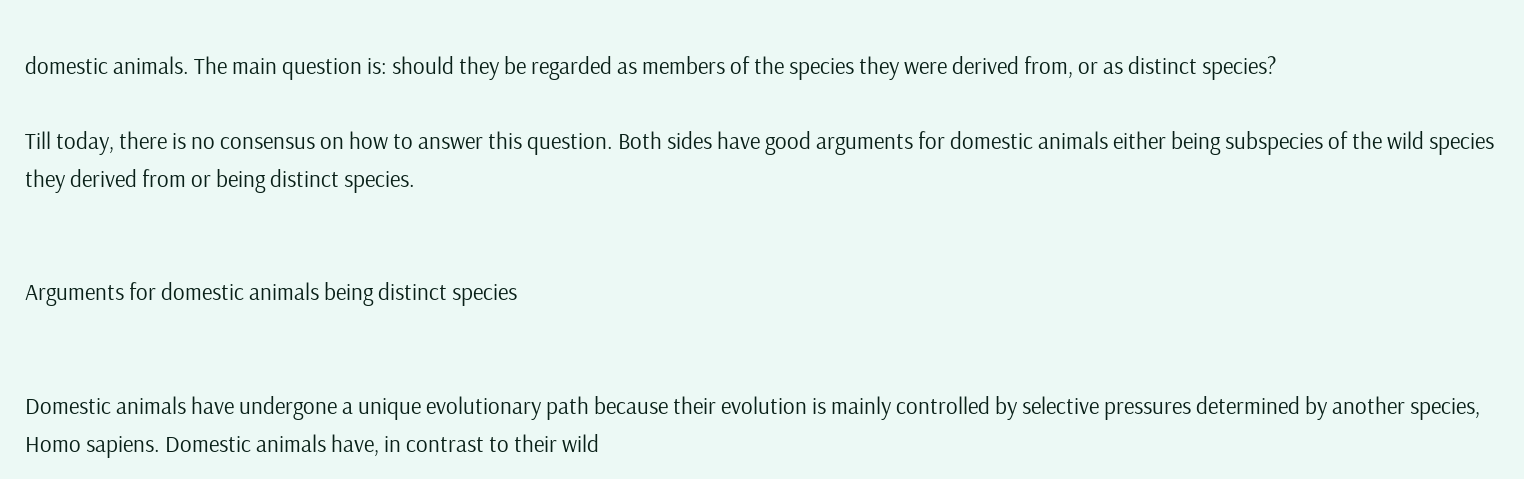domestic animals. The main question is: should they be regarded as members of the species they were derived from, or as distinct species?

Till today, there is no consensus on how to answer this question. Both sides have good arguments for domestic animals either being subspecies of the wild species they derived from or being distinct species.


Arguments for domestic animals being distinct species


Domestic animals have undergone a unique evolutionary path because their evolution is mainly controlled by selective pressures determined by another species, Homo sapiens. Domestic animals have, in contrast to their wild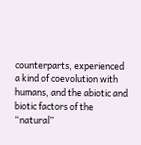counterparts, experienced a kind of coevolution with humans, and the abiotic and biotic factors of the “natural”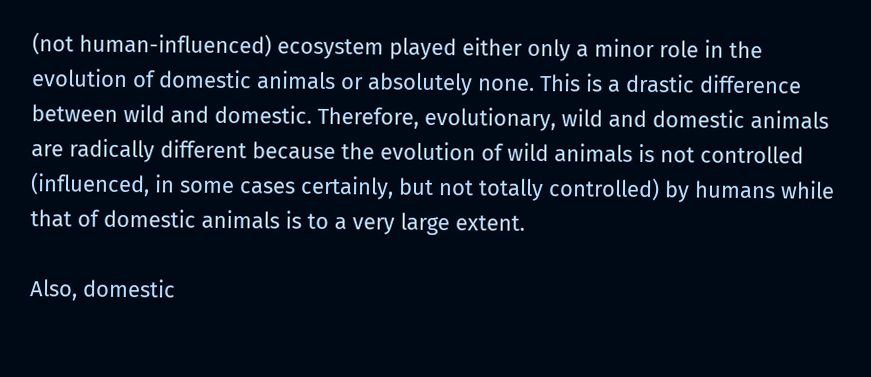(not human-influenced) ecosystem played either only a minor role in the evolution of domestic animals or absolutely none. This is a drastic difference between wild and domestic. Therefore, evolutionary, wild and domestic animals are radically different because the evolution of wild animals is not controlled (influenced, in some cases certainly, but not totally controlled) by humans while that of domestic animals is to a very large extent.

Also, domestic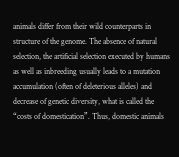animals differ from their wild counterparts in structure of the genome. The absence of natural selection, the artificial selection executed by humans as well as inbreeding usually leads to a mutation accumulation (often of deleterious alleles) and decrease of genetic diversity, what is called the “costs of domestication”. Thus, domestic animals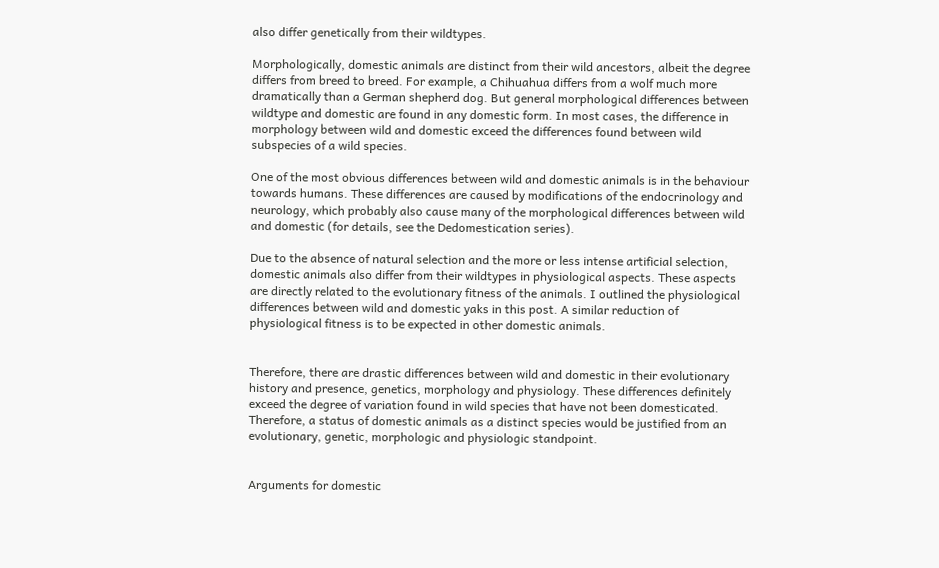also differ genetically from their wildtypes.

Morphologically, domestic animals are distinct from their wild ancestors, albeit the degree differs from breed to breed. For example, a Chihuahua differs from a wolf much more dramatically than a German shepherd dog. But general morphological differences between wildtype and domestic are found in any domestic form. In most cases, the difference in morphology between wild and domestic exceed the differences found between wild subspecies of a wild species.

One of the most obvious differences between wild and domestic animals is in the behaviour towards humans. These differences are caused by modifications of the endocrinology and neurology, which probably also cause many of the morphological differences between wild and domestic (for details, see the Dedomestication series).

Due to the absence of natural selection and the more or less intense artificial selection, domestic animals also differ from their wildtypes in physiological aspects. These aspects are directly related to the evolutionary fitness of the animals. I outlined the physiological differences between wild and domestic yaks in this post. A similar reduction of physiological fitness is to be expected in other domestic animals.


Therefore, there are drastic differences between wild and domestic in their evolutionary history and presence, genetics, morphology and physiology. These differences definitely exceed the degree of variation found in wild species that have not been domesticated. Therefore, a status of domestic animals as a distinct species would be justified from an evolutionary, genetic, morphologic and physiologic standpoint.


Arguments for domestic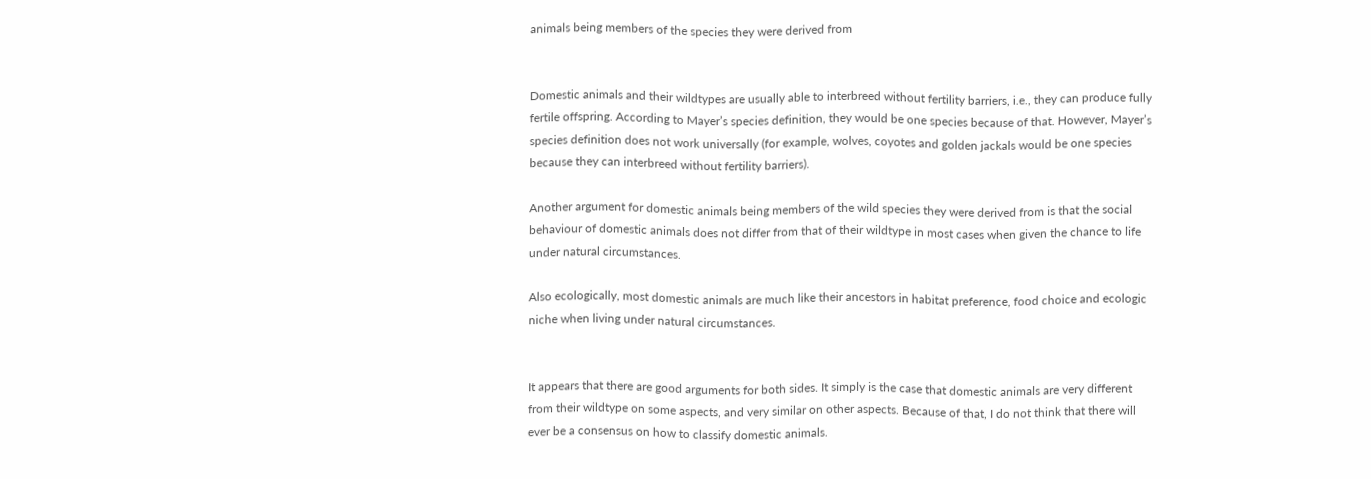animals being members of the species they were derived from


Domestic animals and their wildtypes are usually able to interbreed without fertility barriers, i.e., they can produce fully fertile offspring. According to Mayer’s species definition, they would be one species because of that. However, Mayer’s species definition does not work universally (for example, wolves, coyotes and golden jackals would be one species because they can interbreed without fertility barriers).

Another argument for domestic animals being members of the wild species they were derived from is that the social behaviour of domestic animals does not differ from that of their wildtype in most cases when given the chance to life under natural circumstances.

Also ecologically, most domestic animals are much like their ancestors in habitat preference, food choice and ecologic niche when living under natural circumstances.


It appears that there are good arguments for both sides. It simply is the case that domestic animals are very different from their wildtype on some aspects, and very similar on other aspects. Because of that, I do not think that there will ever be a consensus on how to classify domestic animals.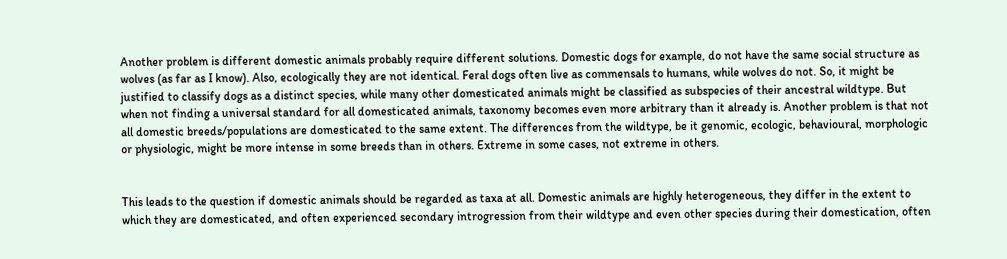Another problem is different domestic animals probably require different solutions. Domestic dogs for example, do not have the same social structure as wolves (as far as I know). Also, ecologically they are not identical. Feral dogs often live as commensals to humans, while wolves do not. So, it might be justified to classify dogs as a distinct species, while many other domesticated animals might be classified as subspecies of their ancestral wildtype. But when not finding a universal standard for all domesticated animals, taxonomy becomes even more arbitrary than it already is. Another problem is that not all domestic breeds/populations are domesticated to the same extent. The differences from the wildtype, be it genomic, ecologic, behavioural, morphologic or physiologic, might be more intense in some breeds than in others. Extreme in some cases, not extreme in others.


This leads to the question if domestic animals should be regarded as taxa at all. Domestic animals are highly heterogeneous, they differ in the extent to which they are domesticated, and often experienced secondary introgression from their wildtype and even other species during their domestication, often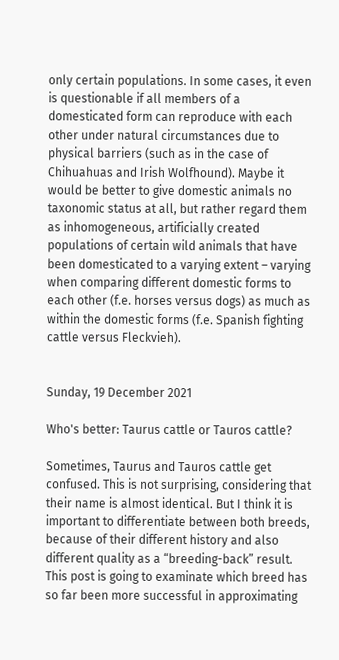only certain populations. In some cases, it even is questionable if all members of a domesticated form can reproduce with each other under natural circumstances due to physical barriers (such as in the case of Chihuahuas and Irish Wolfhound). Maybe it would be better to give domestic animals no taxonomic status at all, but rather regard them as inhomogeneous, artificially created populations of certain wild animals that have been domesticated to a varying extent – varying when comparing different domestic forms to each other (f.e. horses versus dogs) as much as within the domestic forms (f.e. Spanish fighting cattle versus Fleckvieh).


Sunday, 19 December 2021

Who's better: Taurus cattle or Tauros cattle?

Sometimes, Taurus and Tauros cattle get confused. This is not surprising, considering that their name is almost identical. But I think it is important to differentiate between both breeds, because of their different history and also different quality as a “breeding-back” result. This post is going to examinate which breed has so far been more successful in approximating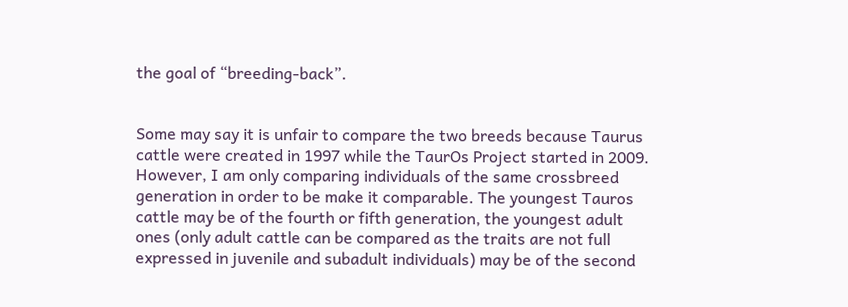the goal of “breeding-back”.


Some may say it is unfair to compare the two breeds because Taurus cattle were created in 1997 while the TaurOs Project started in 2009. However, I am only comparing individuals of the same crossbreed generation in order to be make it comparable. The youngest Tauros cattle may be of the fourth or fifth generation, the youngest adult ones (only adult cattle can be compared as the traits are not full expressed in juvenile and subadult individuals) may be of the second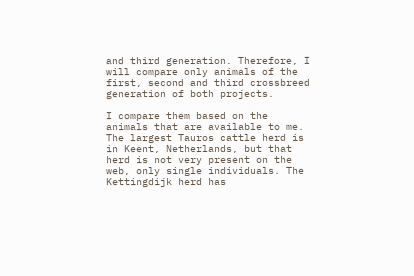and third generation. Therefore, I will compare only animals of the first, second and third crossbreed generation of both projects.

I compare them based on the animals that are available to me. The largest Tauros cattle herd is in Keent, Netherlands, but that herd is not very present on the web, only single individuals. The Kettingdijk herd has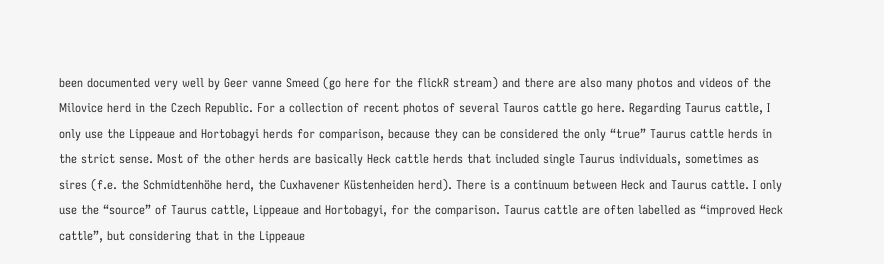been documented very well by Geer vanne Smeed (go here for the flickR stream) and there are also many photos and videos of the Milovice herd in the Czech Republic. For a collection of recent photos of several Tauros cattle go here. Regarding Taurus cattle, I only use the Lippeaue and Hortobagyi herds for comparison, because they can be considered the only “true” Taurus cattle herds in the strict sense. Most of the other herds are basically Heck cattle herds that included single Taurus individuals, sometimes as sires (f.e. the Schmidtenhöhe herd, the Cuxhavener Küstenheiden herd). There is a continuum between Heck and Taurus cattle. I only use the “source” of Taurus cattle, Lippeaue and Hortobagyi, for the comparison. Taurus cattle are often labelled as “improved Heck cattle”, but considering that in the Lippeaue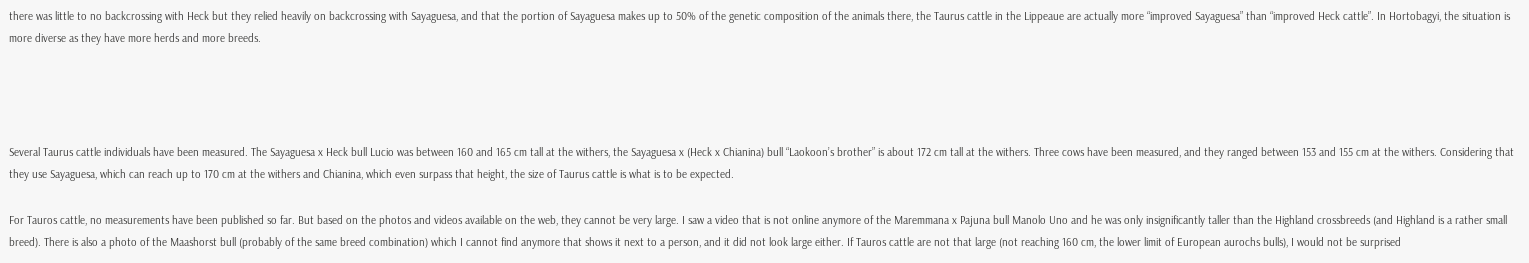there was little to no backcrossing with Heck but they relied heavily on backcrossing with Sayaguesa, and that the portion of Sayaguesa makes up to 50% of the genetic composition of the animals there, the Taurus cattle in the Lippeaue are actually more “improved Sayaguesa” than “improved Heck cattle”. In Hortobagyi, the situation is more diverse as they have more herds and more breeds.




Several Taurus cattle individuals have been measured. The Sayaguesa x Heck bull Lucio was between 160 and 165 cm tall at the withers, the Sayaguesa x (Heck x Chianina) bull “Laokoon’s brother” is about 172 cm tall at the withers. Three cows have been measured, and they ranged between 153 and 155 cm at the withers. Considering that they use Sayaguesa, which can reach up to 170 cm at the withers and Chianina, which even surpass that height, the size of Taurus cattle is what is to be expected.

For Tauros cattle, no measurements have been published so far. But based on the photos and videos available on the web, they cannot be very large. I saw a video that is not online anymore of the Maremmana x Pajuna bull Manolo Uno and he was only insignificantly taller than the Highland crossbreeds (and Highland is a rather small breed). There is also a photo of the Maashorst bull (probably of the same breed combination) which I cannot find anymore that shows it next to a person, and it did not look large either. If Tauros cattle are not that large (not reaching 160 cm, the lower limit of European aurochs bulls), I would not be surprised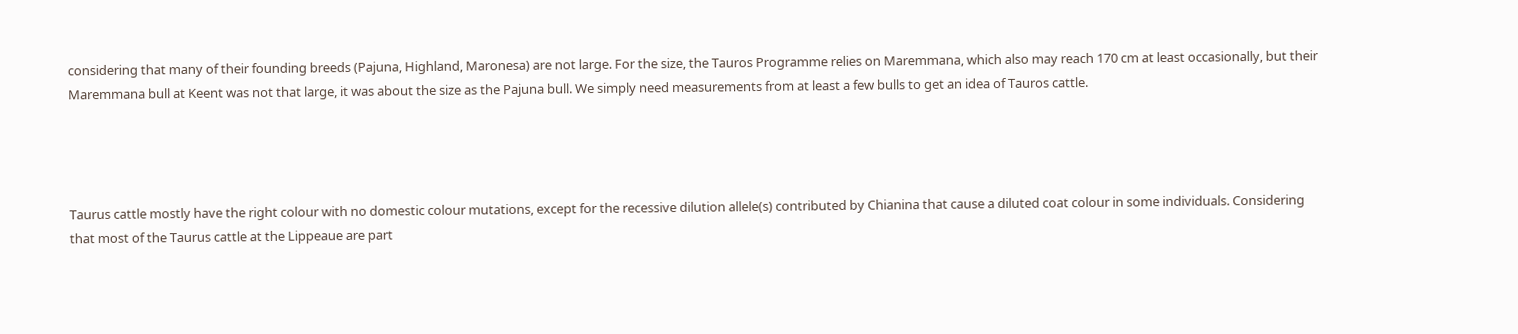considering that many of their founding breeds (Pajuna, Highland, Maronesa) are not large. For the size, the Tauros Programme relies on Maremmana, which also may reach 170 cm at least occasionally, but their Maremmana bull at Keent was not that large, it was about the size as the Pajuna bull. We simply need measurements from at least a few bulls to get an idea of Tauros cattle.




Taurus cattle mostly have the right colour with no domestic colour mutations, except for the recessive dilution allele(s) contributed by Chianina that cause a diluted coat colour in some individuals. Considering that most of the Taurus cattle at the Lippeaue are part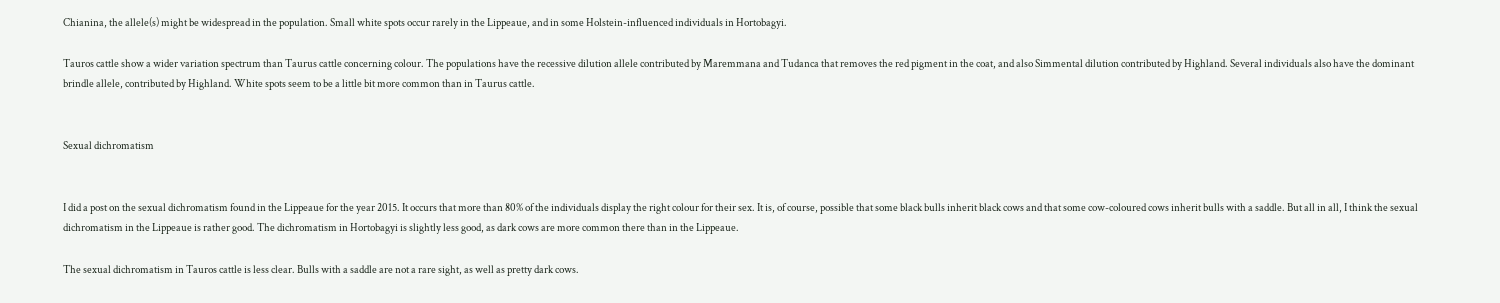Chianina, the allele(s) might be widespread in the population. Small white spots occur rarely in the Lippeaue, and in some Holstein-influenced individuals in Hortobagyi.

Tauros cattle show a wider variation spectrum than Taurus cattle concerning colour. The populations have the recessive dilution allele contributed by Maremmana and Tudanca that removes the red pigment in the coat, and also Simmental dilution contributed by Highland. Several individuals also have the dominant brindle allele, contributed by Highland. White spots seem to be a little bit more common than in Taurus cattle.


Sexual dichromatism


I did a post on the sexual dichromatism found in the Lippeaue for the year 2015. It occurs that more than 80% of the individuals display the right colour for their sex. It is, of course, possible that some black bulls inherit black cows and that some cow-coloured cows inherit bulls with a saddle. But all in all, I think the sexual dichromatism in the Lippeaue is rather good. The dichromatism in Hortobagyi is slightly less good, as dark cows are more common there than in the Lippeaue.

The sexual dichromatism in Tauros cattle is less clear. Bulls with a saddle are not a rare sight, as well as pretty dark cows.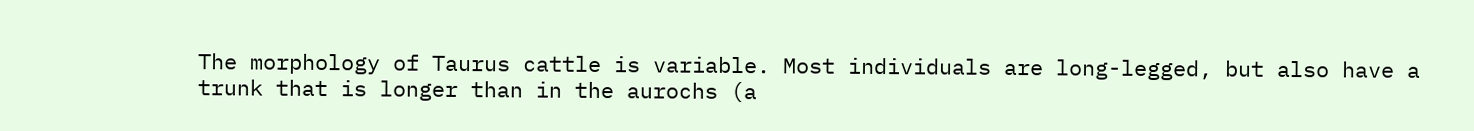The morphology of Taurus cattle is variable. Most individuals are long-legged, but also have a trunk that is longer than in the aurochs (a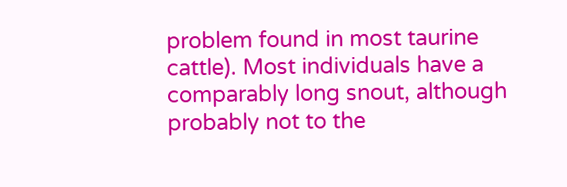problem found in most taurine cattle). Most individuals have a comparably long snout, although probably not to the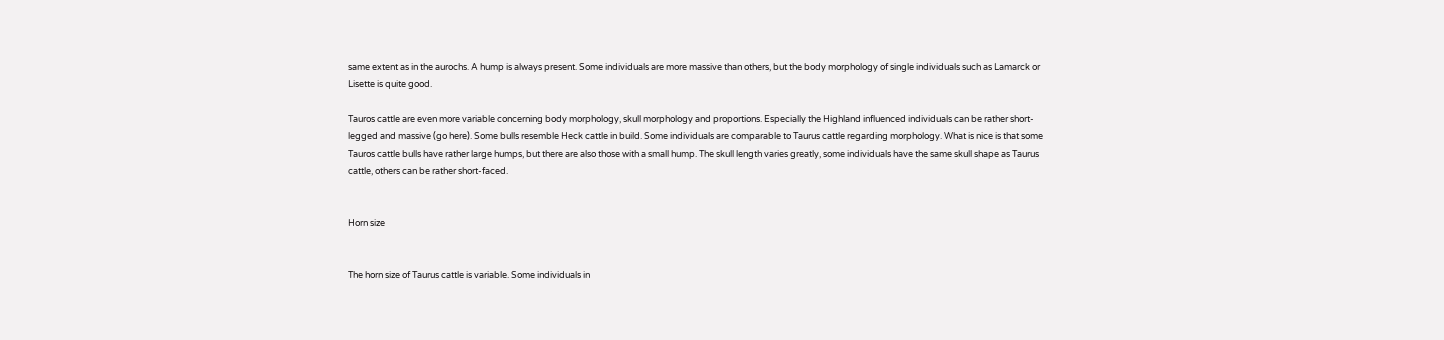same extent as in the aurochs. A hump is always present. Some individuals are more massive than others, but the body morphology of single individuals such as Lamarck or Lisette is quite good.

Tauros cattle are even more variable concerning body morphology, skull morphology and proportions. Especially the Highland influenced individuals can be rather short-legged and massive (go here). Some bulls resemble Heck cattle in build. Some individuals are comparable to Taurus cattle regarding morphology. What is nice is that some Tauros cattle bulls have rather large humps, but there are also those with a small hump. The skull length varies greatly, some individuals have the same skull shape as Taurus cattle, others can be rather short-faced.


Horn size


The horn size of Taurus cattle is variable. Some individuals in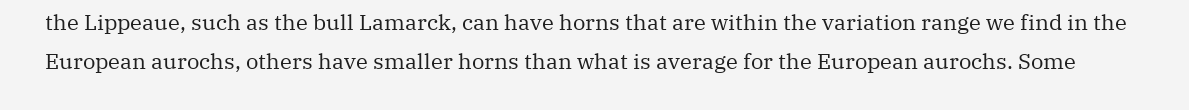the Lippeaue, such as the bull Lamarck, can have horns that are within the variation range we find in the European aurochs, others have smaller horns than what is average for the European aurochs. Some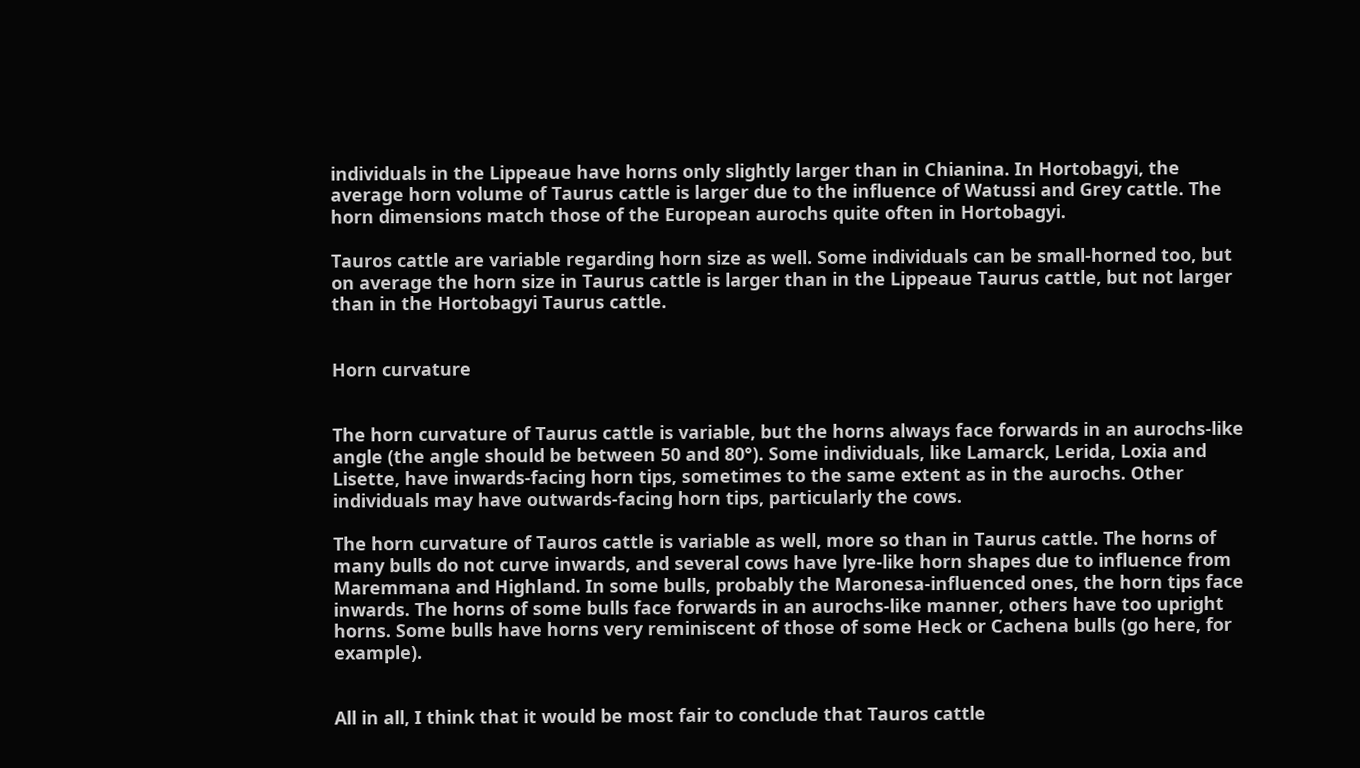individuals in the Lippeaue have horns only slightly larger than in Chianina. In Hortobagyi, the average horn volume of Taurus cattle is larger due to the influence of Watussi and Grey cattle. The horn dimensions match those of the European aurochs quite often in Hortobagyi.

Tauros cattle are variable regarding horn size as well. Some individuals can be small-horned too, but on average the horn size in Taurus cattle is larger than in the Lippeaue Taurus cattle, but not larger than in the Hortobagyi Taurus cattle.


Horn curvature


The horn curvature of Taurus cattle is variable, but the horns always face forwards in an aurochs-like angle (the angle should be between 50 and 80°). Some individuals, like Lamarck, Lerida, Loxia and Lisette, have inwards-facing horn tips, sometimes to the same extent as in the aurochs. Other individuals may have outwards-facing horn tips, particularly the cows.

The horn curvature of Tauros cattle is variable as well, more so than in Taurus cattle. The horns of many bulls do not curve inwards, and several cows have lyre-like horn shapes due to influence from Maremmana and Highland. In some bulls, probably the Maronesa-influenced ones, the horn tips face inwards. The horns of some bulls face forwards in an aurochs-like manner, others have too upright horns. Some bulls have horns very reminiscent of those of some Heck or Cachena bulls (go here, for example).


All in all, I think that it would be most fair to conclude that Tauros cattle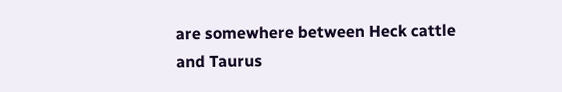are somewhere between Heck cattle and Taurus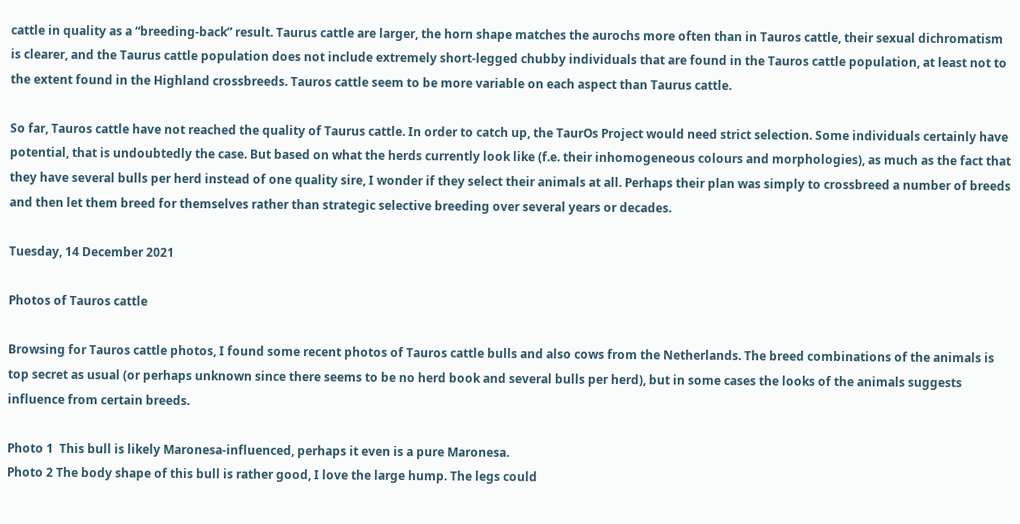cattle in quality as a “breeding-back” result. Taurus cattle are larger, the horn shape matches the aurochs more often than in Tauros cattle, their sexual dichromatism is clearer, and the Taurus cattle population does not include extremely short-legged chubby individuals that are found in the Tauros cattle population, at least not to the extent found in the Highland crossbreeds. Tauros cattle seem to be more variable on each aspect than Taurus cattle.

So far, Tauros cattle have not reached the quality of Taurus cattle. In order to catch up, the TaurOs Project would need strict selection. Some individuals certainly have potential, that is undoubtedly the case. But based on what the herds currently look like (f.e. their inhomogeneous colours and morphologies), as much as the fact that they have several bulls per herd instead of one quality sire, I wonder if they select their animals at all. Perhaps their plan was simply to crossbreed a number of breeds and then let them breed for themselves rather than strategic selective breeding over several years or decades.

Tuesday, 14 December 2021

Photos of Tauros cattle

Browsing for Tauros cattle photos, I found some recent photos of Tauros cattle bulls and also cows from the Netherlands. The breed combinations of the animals is top secret as usual (or perhaps unknown since there seems to be no herd book and several bulls per herd), but in some cases the looks of the animals suggests influence from certain breeds.

Photo 1  This bull is likely Maronesa-influenced, perhaps it even is a pure Maronesa.
Photo 2 The body shape of this bull is rather good, I love the large hump. The legs could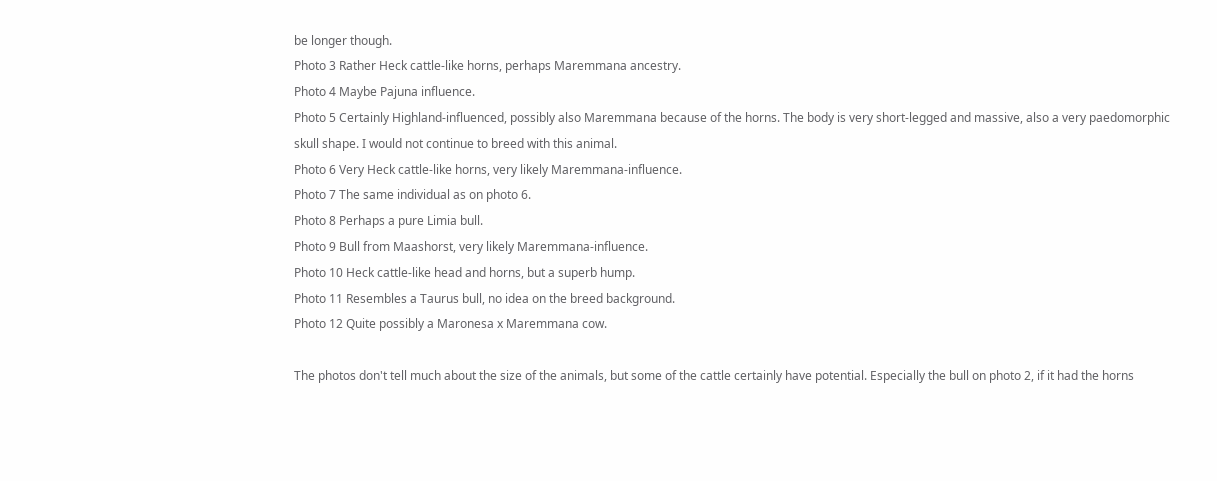be longer though.
Photo 3 Rather Heck cattle-like horns, perhaps Maremmana ancestry.
Photo 4 Maybe Pajuna influence.
Photo 5 Certainly Highland-influenced, possibly also Maremmana because of the horns. The body is very short-legged and massive, also a very paedomorphic skull shape. I would not continue to breed with this animal.
Photo 6 Very Heck cattle-like horns, very likely Maremmana-influence.
Photo 7 The same individual as on photo 6.
Photo 8 Perhaps a pure Limia bull.
Photo 9 Bull from Maashorst, very likely Maremmana-influence.
Photo 10 Heck cattle-like head and horns, but a superb hump.
Photo 11 Resembles a Taurus bull, no idea on the breed background.
Photo 12 Quite possibly a Maronesa x Maremmana cow.

The photos don't tell much about the size of the animals, but some of the cattle certainly have potential. Especially the bull on photo 2, if it had the horns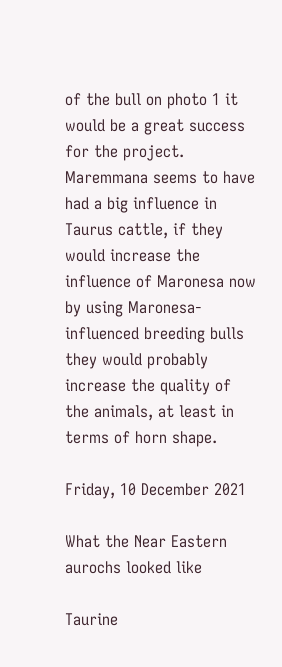of the bull on photo 1 it would be a great success for the project. Maremmana seems to have had a big influence in Taurus cattle, if they would increase the influence of Maronesa now by using Maronesa-influenced breeding bulls they would probably increase the quality of the animals, at least in terms of horn shape.

Friday, 10 December 2021

What the Near Eastern aurochs looked like

Taurine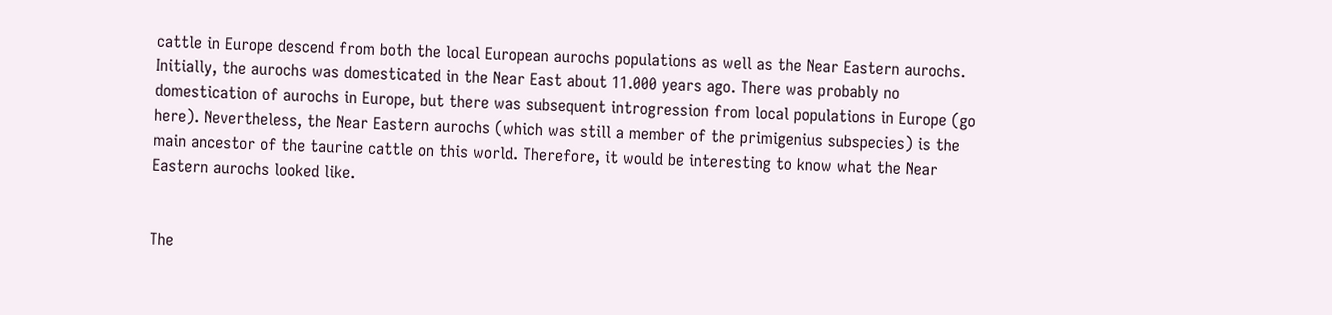cattle in Europe descend from both the local European aurochs populations as well as the Near Eastern aurochs. Initially, the aurochs was domesticated in the Near East about 11.000 years ago. There was probably no domestication of aurochs in Europe, but there was subsequent introgression from local populations in Europe (go here). Nevertheless, the Near Eastern aurochs (which was still a member of the primigenius subspecies) is the main ancestor of the taurine cattle on this world. Therefore, it would be interesting to know what the Near Eastern aurochs looked like.


The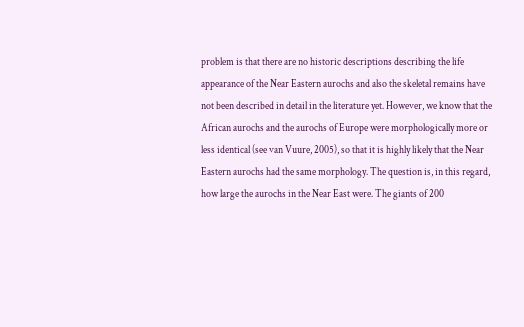problem is that there are no historic descriptions describing the life appearance of the Near Eastern aurochs and also the skeletal remains have not been described in detail in the literature yet. However, we know that the African aurochs and the aurochs of Europe were morphologically more or less identical (see van Vuure, 2005), so that it is highly likely that the Near Eastern aurochs had the same morphology. The question is, in this regard, how large the aurochs in the Near East were. The giants of 200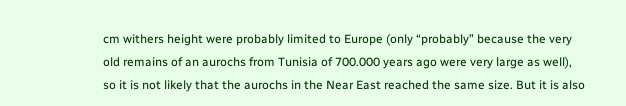cm withers height were probably limited to Europe (only “probably” because the very old remains of an aurochs from Tunisia of 700.000 years ago were very large as well), so it is not likely that the aurochs in the Near East reached the same size. But it is also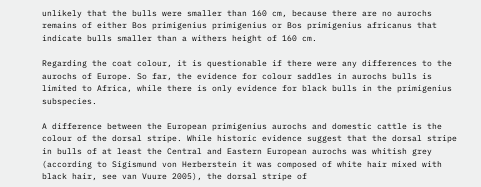unlikely that the bulls were smaller than 160 cm, because there are no aurochs remains of either Bos primigenius primigenius or Bos primigenius africanus that indicate bulls smaller than a withers height of 160 cm.

Regarding the coat colour, it is questionable if there were any differences to the aurochs of Europe. So far, the evidence for colour saddles in aurochs bulls is limited to Africa, while there is only evidence for black bulls in the primigenius subspecies.

A difference between the European primigenius aurochs and domestic cattle is the colour of the dorsal stripe. While historic evidence suggest that the dorsal stripe in bulls of at least the Central and Eastern European aurochs was whitish grey (according to Sigismund von Herberstein it was composed of white hair mixed with black hair, see van Vuure 2005), the dorsal stripe of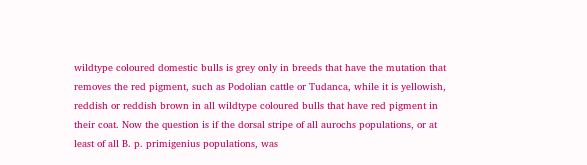wildtype coloured domestic bulls is grey only in breeds that have the mutation that removes the red pigment, such as Podolian cattle or Tudanca, while it is yellowish, reddish or reddish brown in all wildtype coloured bulls that have red pigment in their coat. Now the question is if the dorsal stripe of all aurochs populations, or at least of all B. p. primigenius populations, was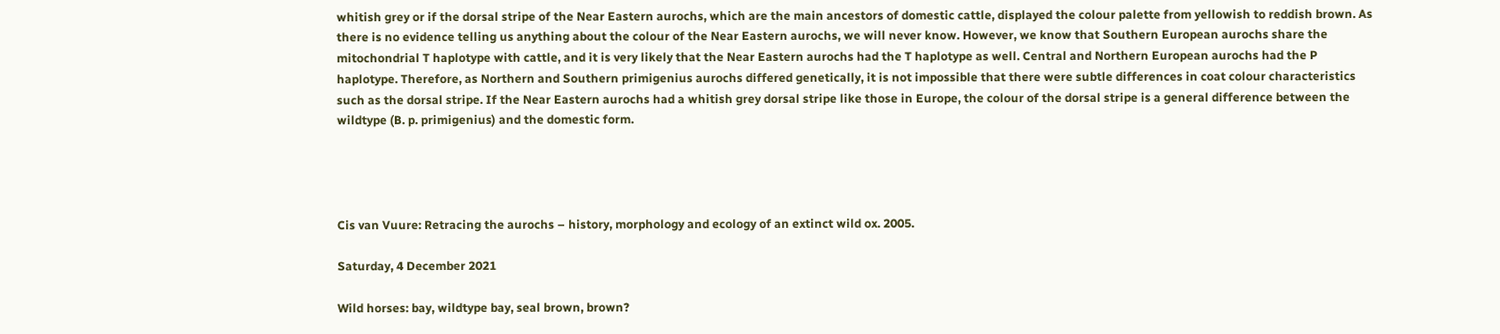whitish grey or if the dorsal stripe of the Near Eastern aurochs, which are the main ancestors of domestic cattle, displayed the colour palette from yellowish to reddish brown. As there is no evidence telling us anything about the colour of the Near Eastern aurochs, we will never know. However, we know that Southern European aurochs share the mitochondrial T haplotype with cattle, and it is very likely that the Near Eastern aurochs had the T haplotype as well. Central and Northern European aurochs had the P haplotype. Therefore, as Northern and Southern primigenius aurochs differed genetically, it is not impossible that there were subtle differences in coat colour characteristics such as the dorsal stripe. If the Near Eastern aurochs had a whitish grey dorsal stripe like those in Europe, the colour of the dorsal stripe is a general difference between the wildtype (B. p. primigenius) and the domestic form.




Cis van Vuure: Retracing the aurochs – history, morphology and ecology of an extinct wild ox. 2005.

Saturday, 4 December 2021

Wild horses: bay, wildtype bay, seal brown, brown?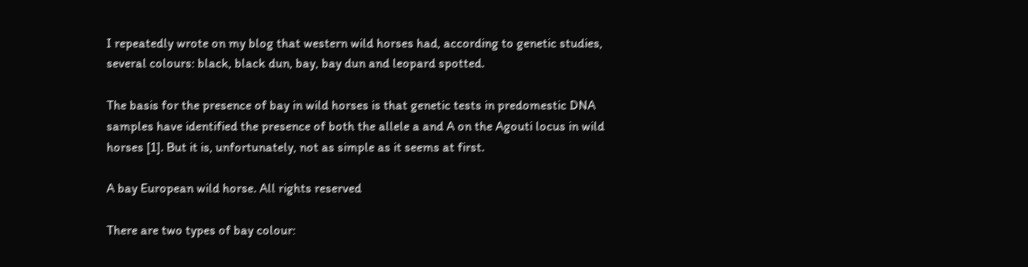I repeatedly wrote on my blog that western wild horses had, according to genetic studies, several colours: black, black dun, bay, bay dun and leopard spotted.

The basis for the presence of bay in wild horses is that genetic tests in predomestic DNA samples have identified the presence of both the allele a and A on the Agouti locus in wild horses [1]. But it is, unfortunately, not as simple as it seems at first.

A bay European wild horse. All rights reserved

There are two types of bay colour: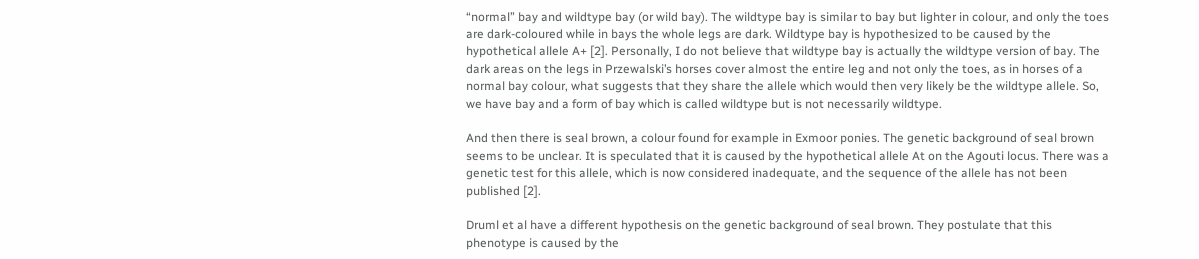“normal” bay and wildtype bay (or wild bay). The wildtype bay is similar to bay but lighter in colour, and only the toes are dark-coloured while in bays the whole legs are dark. Wildtype bay is hypothesized to be caused by the hypothetical allele A+ [2]. Personally, I do not believe that wildtype bay is actually the wildtype version of bay. The dark areas on the legs in Przewalski’s horses cover almost the entire leg and not only the toes, as in horses of a normal bay colour, what suggests that they share the allele which would then very likely be the wildtype allele. So, we have bay and a form of bay which is called wildtype but is not necessarily wildtype.

And then there is seal brown, a colour found for example in Exmoor ponies. The genetic background of seal brown seems to be unclear. It is speculated that it is caused by the hypothetical allele At on the Agouti locus. There was a genetic test for this allele, which is now considered inadequate, and the sequence of the allele has not been published [2].

Druml et al have a different hypothesis on the genetic background of seal brown. They postulate that this phenotype is caused by the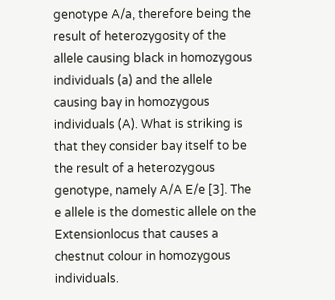genotype A/a, therefore being the result of heterozygosity of the allele causing black in homozygous individuals (a) and the allele causing bay in homozygous individuals (A). What is striking is that they consider bay itself to be the result of a heterozygous genotype, namely A/A E/e [3]. The e allele is the domestic allele on the Extensionlocus that causes a chestnut colour in homozygous individuals.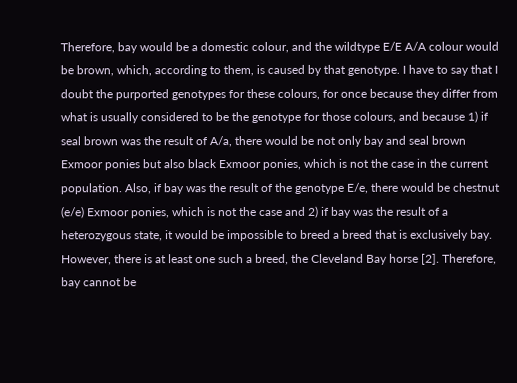Therefore, bay would be a domestic colour, and the wildtype E/E A/A colour would be brown, which, according to them, is caused by that genotype. I have to say that I doubt the purported genotypes for these colours, for once because they differ from what is usually considered to be the genotype for those colours, and because 1) if seal brown was the result of A/a, there would be not only bay and seal brown Exmoor ponies but also black Exmoor ponies, which is not the case in the current population. Also, if bay was the result of the genotype E/e, there would be chestnut (e/e) Exmoor ponies, which is not the case and 2) if bay was the result of a heterozygous state, it would be impossible to breed a breed that is exclusively bay. However, there is at least one such a breed, the Cleveland Bay horse [2]. Therefore, bay cannot be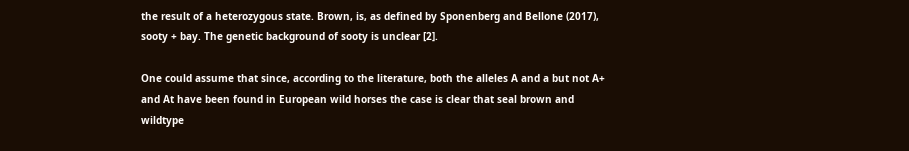the result of a heterozygous state. Brown, is, as defined by Sponenberg and Bellone (2017), sooty + bay. The genetic background of sooty is unclear [2].

One could assume that since, according to the literature, both the alleles A and a but not A+ and At have been found in European wild horses the case is clear that seal brown and wildtype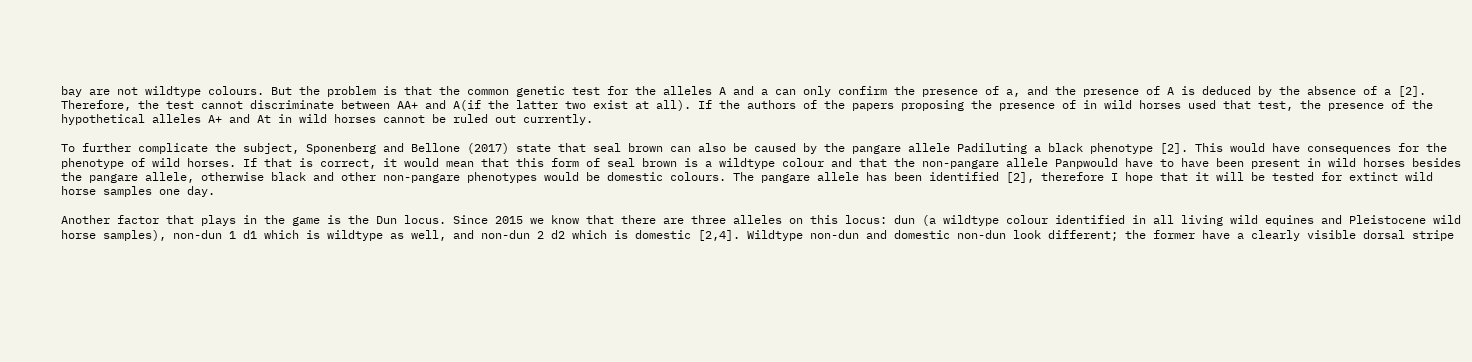bay are not wildtype colours. But the problem is that the common genetic test for the alleles A and a can only confirm the presence of a, and the presence of A is deduced by the absence of a [2]. Therefore, the test cannot discriminate between AA+ and A(if the latter two exist at all). If the authors of the papers proposing the presence of in wild horses used that test, the presence of the hypothetical alleles A+ and At in wild horses cannot be ruled out currently.

To further complicate the subject, Sponenberg and Bellone (2017) state that seal brown can also be caused by the pangare allele Padiluting a black phenotype [2]. This would have consequences for the phenotype of wild horses. If that is correct, it would mean that this form of seal brown is a wildtype colour and that the non-pangare allele Panpwould have to have been present in wild horses besides the pangare allele, otherwise black and other non-pangare phenotypes would be domestic colours. The pangare allele has been identified [2], therefore I hope that it will be tested for extinct wild horse samples one day.

Another factor that plays in the game is the Dun locus. Since 2015 we know that there are three alleles on this locus: dun (a wildtype colour identified in all living wild equines and Pleistocene wild horse samples), non-dun 1 d1 which is wildtype as well, and non-dun 2 d2 which is domestic [2,4]. Wildtype non-dun and domestic non-dun look different; the former have a clearly visible dorsal stripe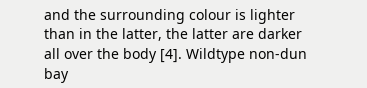and the surrounding colour is lighter than in the latter, the latter are darker all over the body [4]. Wildtype non-dun bay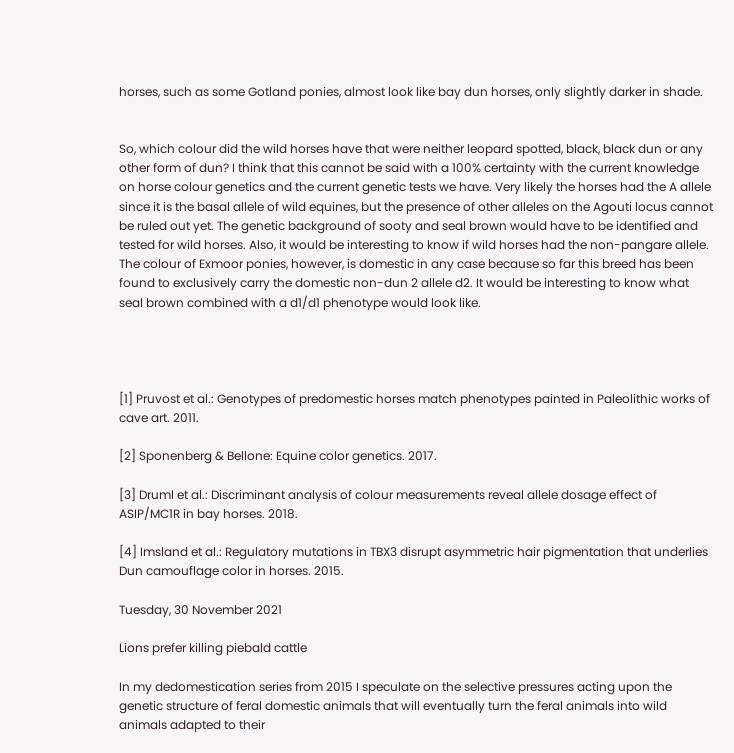horses, such as some Gotland ponies, almost look like bay dun horses, only slightly darker in shade.


So, which colour did the wild horses have that were neither leopard spotted, black, black dun or any other form of dun? I think that this cannot be said with a 100% certainty with the current knowledge on horse colour genetics and the current genetic tests we have. Very likely the horses had the A allele since it is the basal allele of wild equines, but the presence of other alleles on the Agouti locus cannot be ruled out yet. The genetic background of sooty and seal brown would have to be identified and tested for wild horses. Also, it would be interesting to know if wild horses had the non-pangare allele. The colour of Exmoor ponies, however, is domestic in any case because so far this breed has been found to exclusively carry the domestic non-dun 2 allele d2. It would be interesting to know what seal brown combined with a d1/d1 phenotype would look like.




[1] Pruvost et al.: Genotypes of predomestic horses match phenotypes painted in Paleolithic works of cave art. 2011.

[2] Sponenberg & Bellone: Equine color genetics. 2017.

[3] Druml et al.: Discriminant analysis of colour measurements reveal allele dosage effect of ASIP/MC1R in bay horses. 2018.

[4] Imsland et al.: Regulatory mutations in TBX3 disrupt asymmetric hair pigmentation that underlies Dun camouflage color in horses. 2015.

Tuesday, 30 November 2021

Lions prefer killing piebald cattle

In my dedomestication series from 2015 I speculate on the selective pressures acting upon the genetic structure of feral domestic animals that will eventually turn the feral animals into wild animals adapted to their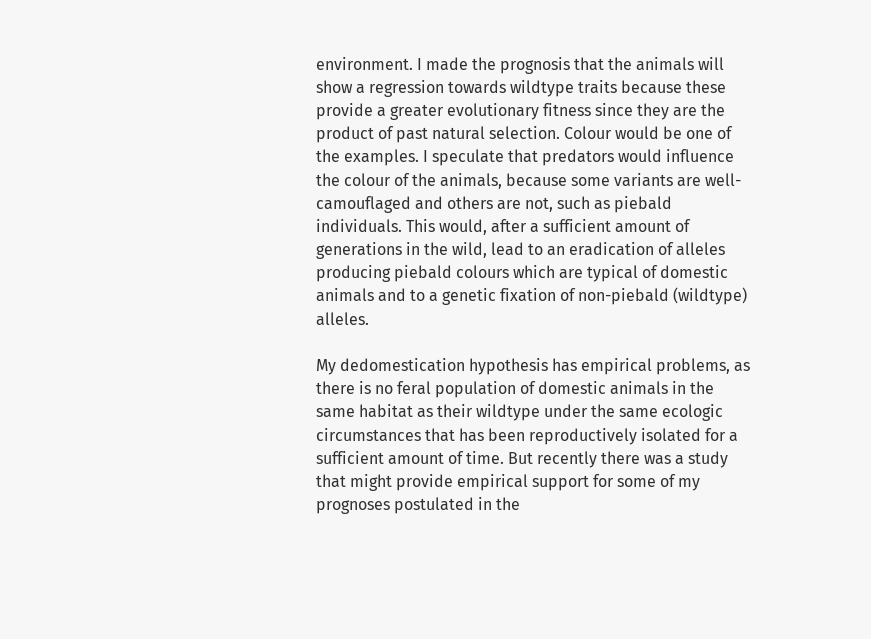environment. I made the prognosis that the animals will show a regression towards wildtype traits because these provide a greater evolutionary fitness since they are the product of past natural selection. Colour would be one of the examples. I speculate that predators would influence the colour of the animals, because some variants are well-camouflaged and others are not, such as piebald individuals. This would, after a sufficient amount of generations in the wild, lead to an eradication of alleles producing piebald colours which are typical of domestic animals and to a genetic fixation of non-piebald (wildtype) alleles.

My dedomestication hypothesis has empirical problems, as there is no feral population of domestic animals in the same habitat as their wildtype under the same ecologic circumstances that has been reproductively isolated for a sufficient amount of time. But recently there was a study that might provide empirical support for some of my prognoses postulated in the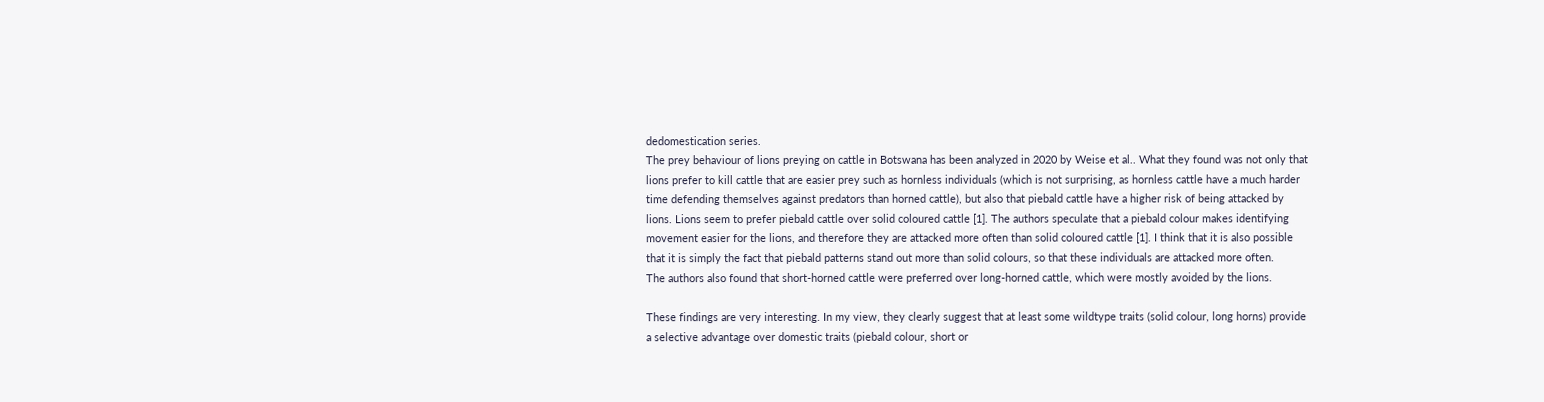dedomestication series.
The prey behaviour of lions preying on cattle in Botswana has been analyzed in 2020 by Weise et al.. What they found was not only that lions prefer to kill cattle that are easier prey such as hornless individuals (which is not surprising, as hornless cattle have a much harder time defending themselves against predators than horned cattle), but also that piebald cattle have a higher risk of being attacked by lions. Lions seem to prefer piebald cattle over solid coloured cattle [1]. The authors speculate that a piebald colour makes identifying movement easier for the lions, and therefore they are attacked more often than solid coloured cattle [1]. I think that it is also possible that it is simply the fact that piebald patterns stand out more than solid colours, so that these individuals are attacked more often.
The authors also found that short-horned cattle were preferred over long-horned cattle, which were mostly avoided by the lions.

These findings are very interesting. In my view, they clearly suggest that at least some wildtype traits (solid colour, long horns) provide a selective advantage over domestic traits (piebald colour, short or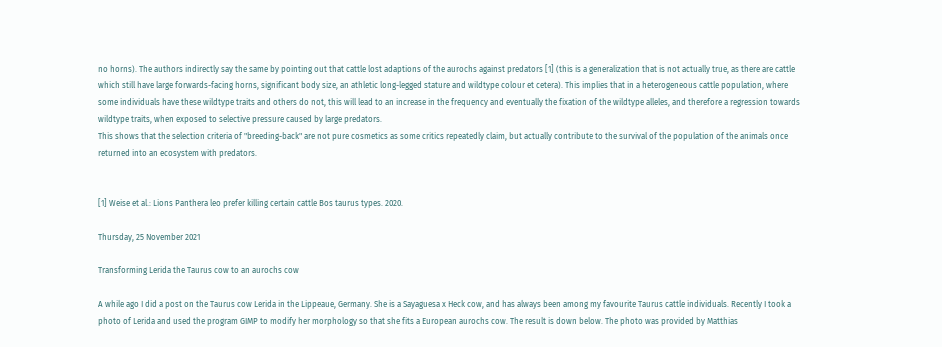no horns). The authors indirectly say the same by pointing out that cattle lost adaptions of the aurochs against predators [1] (this is a generalization that is not actually true, as there are cattle which still have large forwards-facing horns, significant body size, an athletic long-legged stature and wildtype colour et cetera). This implies that in a heterogeneous cattle population, where some individuals have these wildtype traits and others do not, this will lead to an increase in the frequency and eventually the fixation of the wildtype alleles, and therefore a regression towards wildtype traits, when exposed to selective pressure caused by large predators.
This shows that the selection criteria of "breeding-back" are not pure cosmetics as some critics repeatedly claim, but actually contribute to the survival of the population of the animals once returned into an ecosystem with predators.


[1] Weise et al.: Lions Panthera leo prefer killing certain cattle Bos taurus types. 2020.

Thursday, 25 November 2021

Transforming Lerida the Taurus cow to an aurochs cow

A while ago I did a post on the Taurus cow Lerida in the Lippeaue, Germany. She is a Sayaguesa x Heck cow, and has always been among my favourite Taurus cattle individuals. Recently I took a photo of Lerida and used the program GIMP to modify her morphology so that she fits a European aurochs cow. The result is down below. The photo was provided by Matthias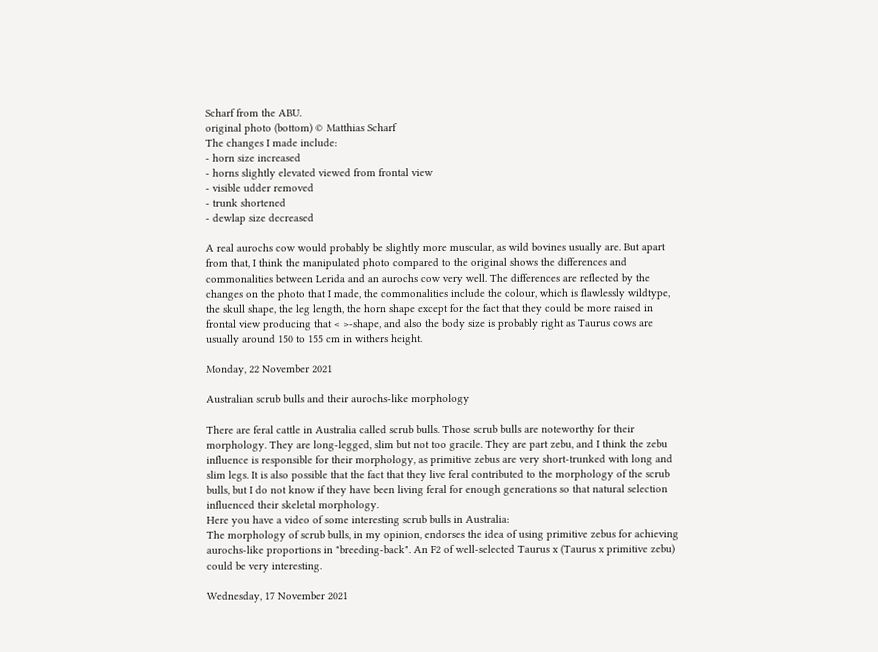Scharf from the ABU.
original photo (bottom) © Matthias Scharf
The changes I made include:
- horn size increased
- horns slightly elevated viewed from frontal view
- visible udder removed
- trunk shortened
- dewlap size decreased

A real aurochs cow would probably be slightly more muscular, as wild bovines usually are. But apart from that, I think the manipulated photo compared to the original shows the differences and commonalities between Lerida and an aurochs cow very well. The differences are reflected by the changes on the photo that I made, the commonalities include the colour, which is flawlessly wildtype, the skull shape, the leg length, the horn shape except for the fact that they could be more raised in frontal view producing that < >-shape, and also the body size is probably right as Taurus cows are usually around 150 to 155 cm in withers height.

Monday, 22 November 2021

Australian scrub bulls and their aurochs-like morphology

There are feral cattle in Australia called scrub bulls. Those scrub bulls are noteworthy for their morphology. They are long-legged, slim but not too gracile. They are part zebu, and I think the zebu influence is responsible for their morphology, as primitive zebus are very short-trunked with long and slim legs. It is also possible that the fact that they live feral contributed to the morphology of the scrub bulls, but I do not know if they have been living feral for enough generations so that natural selection influenced their skeletal morphology.
Here you have a video of some interesting scrub bulls in Australia:
The morphology of scrub bulls, in my opinion, endorses the idea of using primitive zebus for achieving aurochs-like proportions in "breeding-back". An F2 of well-selected Taurus x (Taurus x primitive zebu) could be very interesting.

Wednesday, 17 November 2021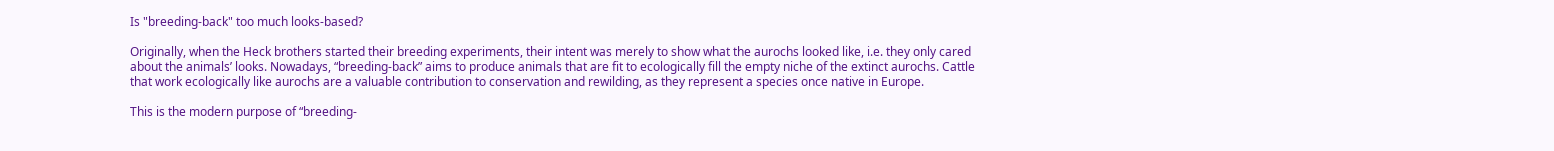Is "breeding-back" too much looks-based?

Originally, when the Heck brothers started their breeding experiments, their intent was merely to show what the aurochs looked like, i.e. they only cared about the animals’ looks. Nowadays, “breeding-back” aims to produce animals that are fit to ecologically fill the empty niche of the extinct aurochs. Cattle that work ecologically like aurochs are a valuable contribution to conservation and rewilding, as they represent a species once native in Europe.

This is the modern purpose of “breeding-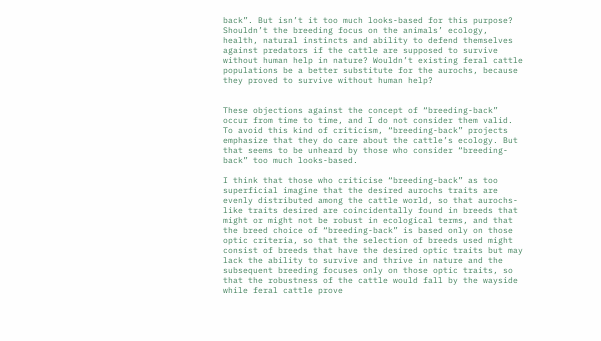back”. But isn’t it too much looks-based for this purpose? Shouldn’t the breeding focus on the animals’ ecology, health, natural instincts and ability to defend themselves against predators if the cattle are supposed to survive without human help in nature? Wouldn’t existing feral cattle populations be a better substitute for the aurochs, because they proved to survive without human help?


These objections against the concept of “breeding-back” occur from time to time, and I do not consider them valid. To avoid this kind of criticism, “breeding-back” projects emphasize that they do care about the cattle’s ecology. But that seems to be unheard by those who consider “breeding-back” too much looks-based.

I think that those who criticise “breeding-back” as too superficial imagine that the desired aurochs traits are evenly distributed among the cattle world, so that aurochs-like traits desired are coincidentally found in breeds that might or might not be robust in ecological terms, and that the breed choice of “breeding-back” is based only on those optic criteria, so that the selection of breeds used might consist of breeds that have the desired optic traits but may lack the ability to survive and thrive in nature and the subsequent breeding focuses only on those optic traits, so that the robustness of the cattle would fall by the wayside while feral cattle prove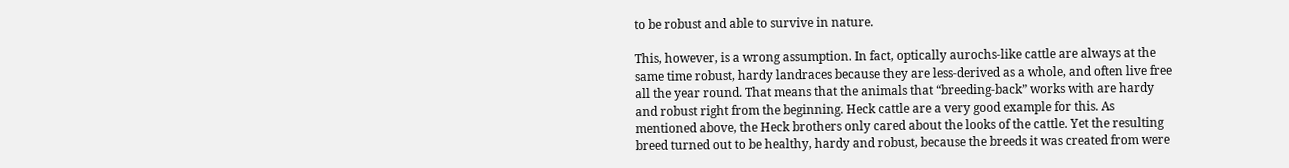to be robust and able to survive in nature.

This, however, is a wrong assumption. In fact, optically aurochs-like cattle are always at the same time robust, hardy landraces because they are less-derived as a whole, and often live free all the year round. That means that the animals that “breeding-back” works with are hardy and robust right from the beginning. Heck cattle are a very good example for this. As mentioned above, the Heck brothers only cared about the looks of the cattle. Yet the resulting breed turned out to be healthy, hardy and robust, because the breeds it was created from were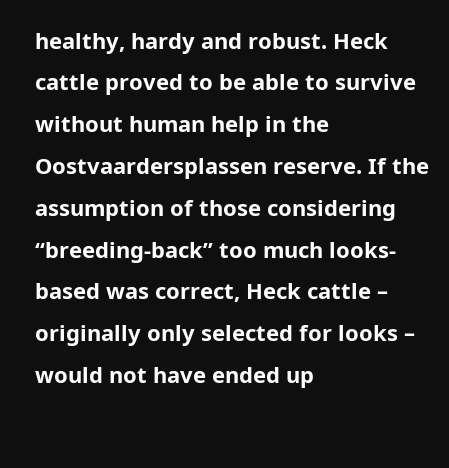healthy, hardy and robust. Heck cattle proved to be able to survive without human help in the Oostvaardersplassen reserve. If the assumption of those considering “breeding-back” too much looks-based was correct, Heck cattle – originally only selected for looks – would not have ended up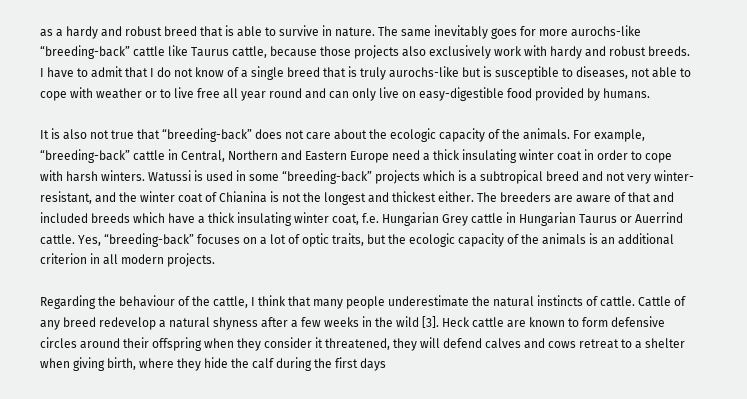as a hardy and robust breed that is able to survive in nature. The same inevitably goes for more aurochs-like “breeding-back” cattle like Taurus cattle, because those projects also exclusively work with hardy and robust breeds. I have to admit that I do not know of a single breed that is truly aurochs-like but is susceptible to diseases, not able to cope with weather or to live free all year round and can only live on easy-digestible food provided by humans.

It is also not true that “breeding-back” does not care about the ecologic capacity of the animals. For example, “breeding-back” cattle in Central, Northern and Eastern Europe need a thick insulating winter coat in order to cope with harsh winters. Watussi is used in some “breeding-back” projects which is a subtropical breed and not very winter-resistant, and the winter coat of Chianina is not the longest and thickest either. The breeders are aware of that and included breeds which have a thick insulating winter coat, f.e. Hungarian Grey cattle in Hungarian Taurus or Auerrind cattle. Yes, “breeding-back” focuses on a lot of optic traits, but the ecologic capacity of the animals is an additional criterion in all modern projects.

Regarding the behaviour of the cattle, I think that many people underestimate the natural instincts of cattle. Cattle of any breed redevelop a natural shyness after a few weeks in the wild [3]. Heck cattle are known to form defensive circles around their offspring when they consider it threatened, they will defend calves and cows retreat to a shelter when giving birth, where they hide the calf during the first days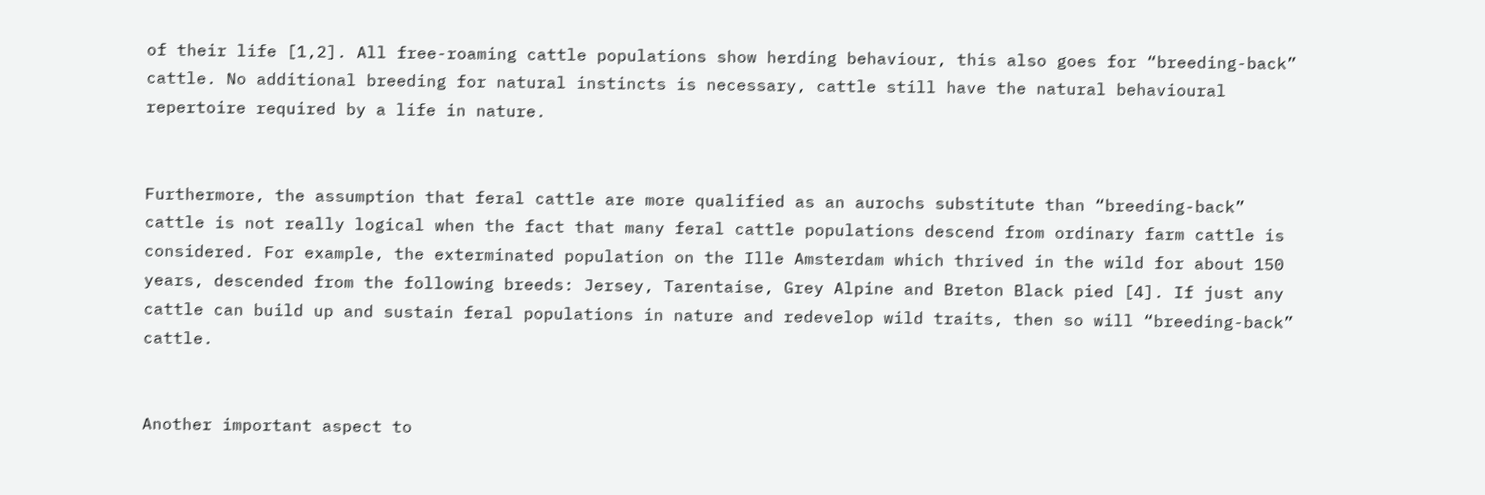of their life [1,2]. All free-roaming cattle populations show herding behaviour, this also goes for “breeding-back” cattle. No additional breeding for natural instincts is necessary, cattle still have the natural behavioural repertoire required by a life in nature.


Furthermore, the assumption that feral cattle are more qualified as an aurochs substitute than “breeding-back” cattle is not really logical when the fact that many feral cattle populations descend from ordinary farm cattle is considered. For example, the exterminated population on the Ille Amsterdam which thrived in the wild for about 150 years, descended from the following breeds: Jersey, Tarentaise, Grey Alpine and Breton Black pied [4]. If just any cattle can build up and sustain feral populations in nature and redevelop wild traits, then so will “breeding-back” cattle.


Another important aspect to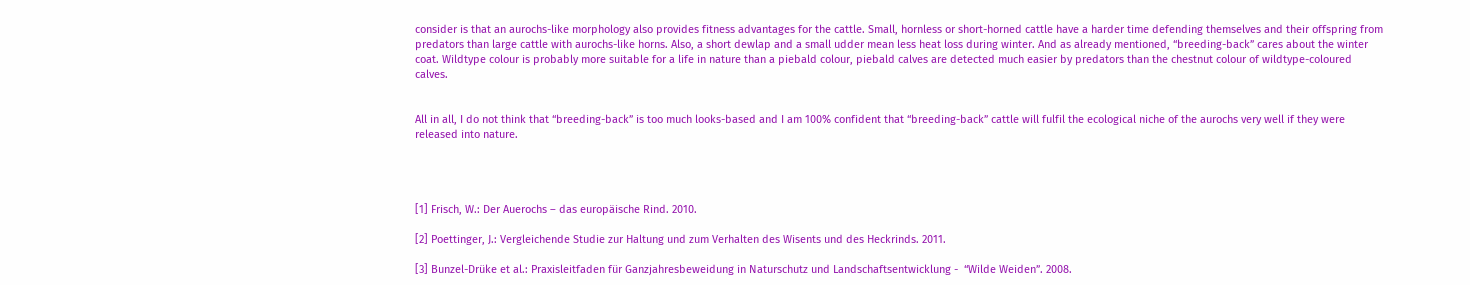consider is that an aurochs-like morphology also provides fitness advantages for the cattle. Small, hornless or short-horned cattle have a harder time defending themselves and their offspring from predators than large cattle with aurochs-like horns. Also, a short dewlap and a small udder mean less heat loss during winter. And as already mentioned, “breeding-back” cares about the winter coat. Wildtype colour is probably more suitable for a life in nature than a piebald colour, piebald calves are detected much easier by predators than the chestnut colour of wildtype-coloured calves.


All in all, I do not think that “breeding-back” is too much looks-based and I am 100% confident that “breeding-back” cattle will fulfil the ecological niche of the aurochs very well if they were released into nature.




[1] Frisch, W.: Der Auerochs – das europäische Rind. 2010.

[2] Poettinger, J.: Vergleichende Studie zur Haltung und zum Verhalten des Wisents und des Heckrinds. 2011.

[3] Bunzel-Drüke et al.: Praxisleitfaden für Ganzjahresbeweidung in Naturschutz und Landschaftsentwicklung -  “Wilde Weiden”. 2008.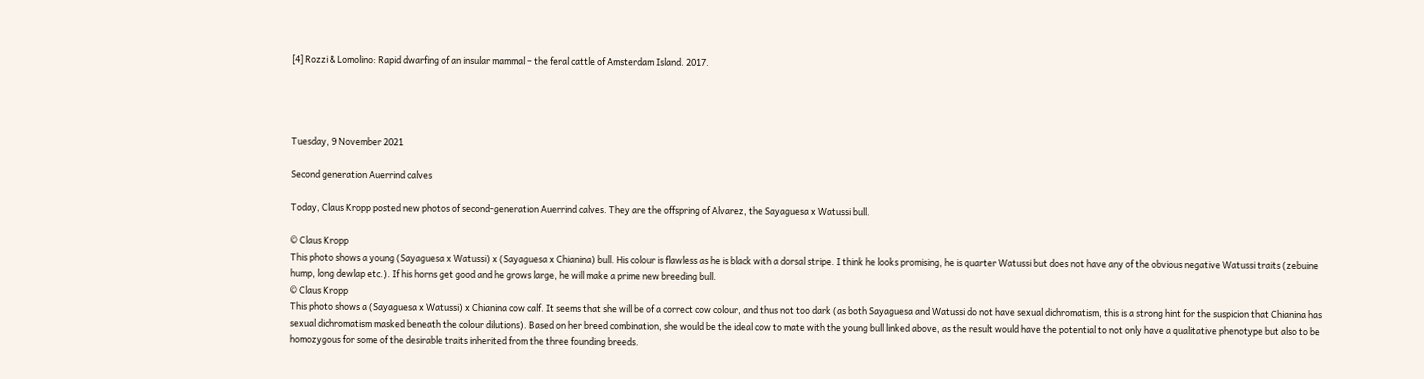[4] Rozzi & Lomolino: Rapid dwarfing of an insular mammal – the feral cattle of Amsterdam Island. 2017.




Tuesday, 9 November 2021

Second generation Auerrind calves

Today, Claus Kropp posted new photos of second-generation Auerrind calves. They are the offspring of Alvarez, the Sayaguesa x Watussi bull.

© Claus Kropp
This photo shows a young (Sayaguesa x Watussi) x (Sayaguesa x Chianina) bull. His colour is flawless as he is black with a dorsal stripe. I think he looks promising, he is quarter Watussi but does not have any of the obvious negative Watussi traits (zebuine hump, long dewlap etc.). If his horns get good and he grows large, he will make a prime new breeding bull.
© Claus Kropp
This photo shows a (Sayaguesa x Watussi) x Chianina cow calf. It seems that she will be of a correct cow colour, and thus not too dark (as both Sayaguesa and Watussi do not have sexual dichromatism, this is a strong hint for the suspicion that Chianina has sexual dichromatism masked beneath the colour dilutions). Based on her breed combination, she would be the ideal cow to mate with the young bull linked above, as the result would have the potential to not only have a qualitative phenotype but also to be homozygous for some of the desirable traits inherited from the three founding breeds.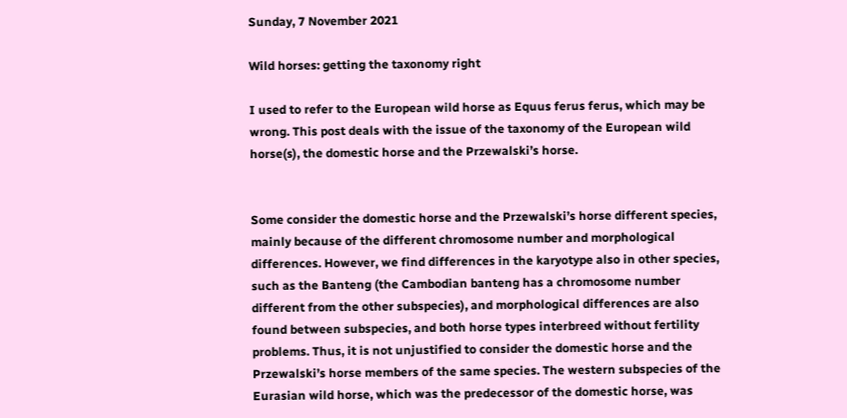Sunday, 7 November 2021

Wild horses: getting the taxonomy right

I used to refer to the European wild horse as Equus ferus ferus, which may be wrong. This post deals with the issue of the taxonomy of the European wild horse(s), the domestic horse and the Przewalski’s horse.


Some consider the domestic horse and the Przewalski’s horse different species, mainly because of the different chromosome number and morphological differences. However, we find differences in the karyotype also in other species, such as the Banteng (the Cambodian banteng has a chromosome number different from the other subspecies), and morphological differences are also found between subspecies, and both horse types interbreed without fertility problems. Thus, it is not unjustified to consider the domestic horse and the Przewalski’s horse members of the same species. The western subspecies of the Eurasian wild horse, which was the predecessor of the domestic horse, was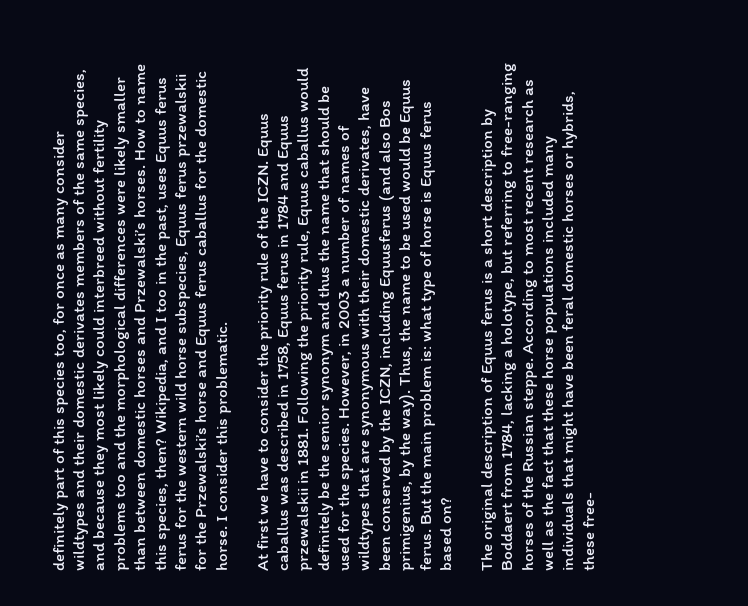definitely part of this species too, for once as many consider wildtypes and their domestic derivates members of the same species, and because they most likely could interbreed without fertility problems too and the morphological differences were likely smaller than between domestic horses and Przewalski’s horses. How to name this species, then? Wikipedia, and I too in the past, uses Equus ferus ferus for the western wild horse subspecies, Equus ferus przewalskii for the Przewalski’s horse and Equus ferus caballus for the domestic horse. I consider this problematic.

At first we have to consider the priority rule of the ICZN. Equus caballus was described in 1758, Equus ferus in 1784 and Equus przewalskii in 1881. Following the priority rule, Equus caballus would definitely be the senior synonym and thus the name that should be used for the species. However, in 2003 a number of names of wildtypes that are synonymous with their domestic derivates, have been conserved by the ICZN, including Equusferus (and also Bos primigenius, by the way). Thus, the name to be used would be Equus ferus. But the main problem is: what type of horse is Equus ferus based on?

The original description of Equus ferus is a short description by Boddaert from 1784, lacking a holotype, but referring to free-ranging horses of the Russian steppe. According to most recent research as well as the fact that these horse populations included many individuals that might have been feral domestic horses or hybrids, these free-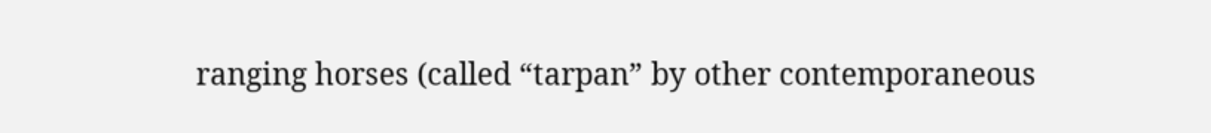ranging horses (called “tarpan” by other contemporaneous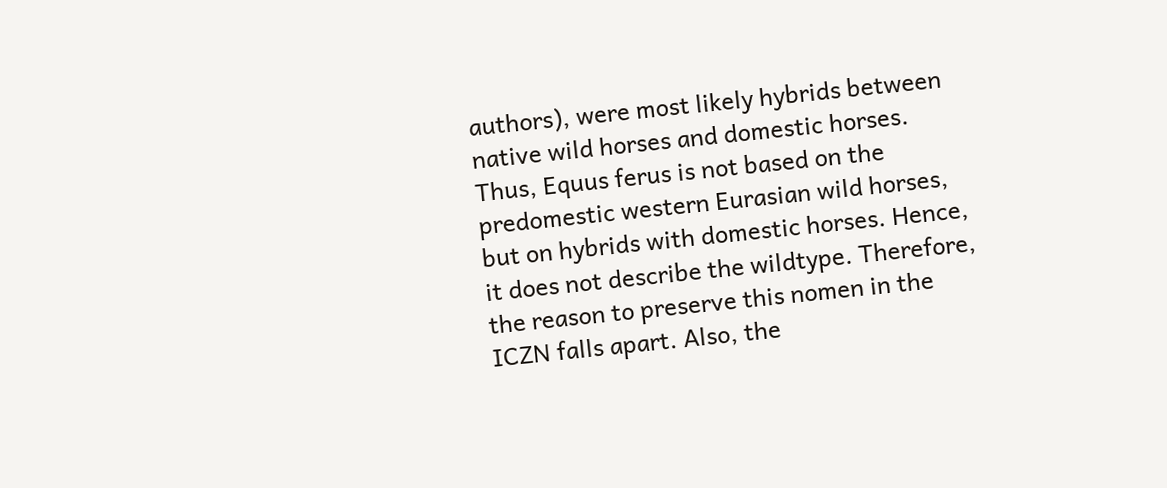authors), were most likely hybrids between native wild horses and domestic horses. Thus, Equus ferus is not based on the predomestic western Eurasian wild horses, but on hybrids with domestic horses. Hence, it does not describe the wildtype. Therefore, the reason to preserve this nomen in the ICZN falls apart. Also, the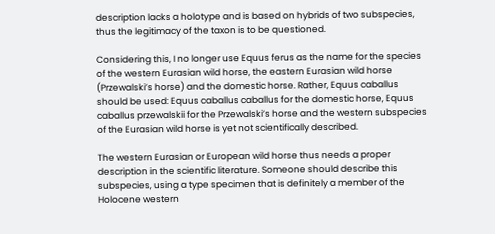description lacks a holotype and is based on hybrids of two subspecies, thus the legitimacy of the taxon is to be questioned.

Considering this, I no longer use Equus ferus as the name for the species of the western Eurasian wild horse, the eastern Eurasian wild horse (Przewalski’s horse) and the domestic horse. Rather, Equus caballus should be used: Equus caballus caballus for the domestic horse, Equus caballus przewalskii for the Przewalski’s horse and the western subspecies of the Eurasian wild horse is yet not scientifically described.

The western Eurasian or European wild horse thus needs a proper description in the scientific literature. Someone should describe this subspecies, using a type specimen that is definitely a member of the Holocene western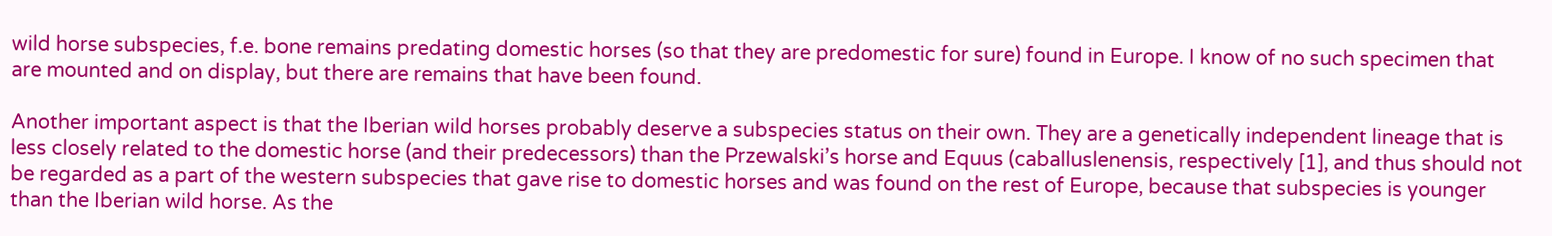wild horse subspecies, f.e. bone remains predating domestic horses (so that they are predomestic for sure) found in Europe. I know of no such specimen that are mounted and on display, but there are remains that have been found.

Another important aspect is that the Iberian wild horses probably deserve a subspecies status on their own. They are a genetically independent lineage that is less closely related to the domestic horse (and their predecessors) than the Przewalski’s horse and Equus (caballuslenensis, respectively [1], and thus should not be regarded as a part of the western subspecies that gave rise to domestic horses and was found on the rest of Europe, because that subspecies is younger than the Iberian wild horse. As the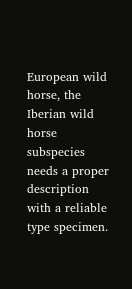European wild horse, the Iberian wild horse subspecies needs a proper description with a reliable type specimen.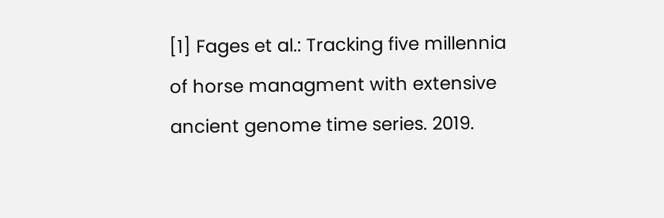[1] Fages et al.: Tracking five millennia of horse managment with extensive ancient genome time series. 2019.